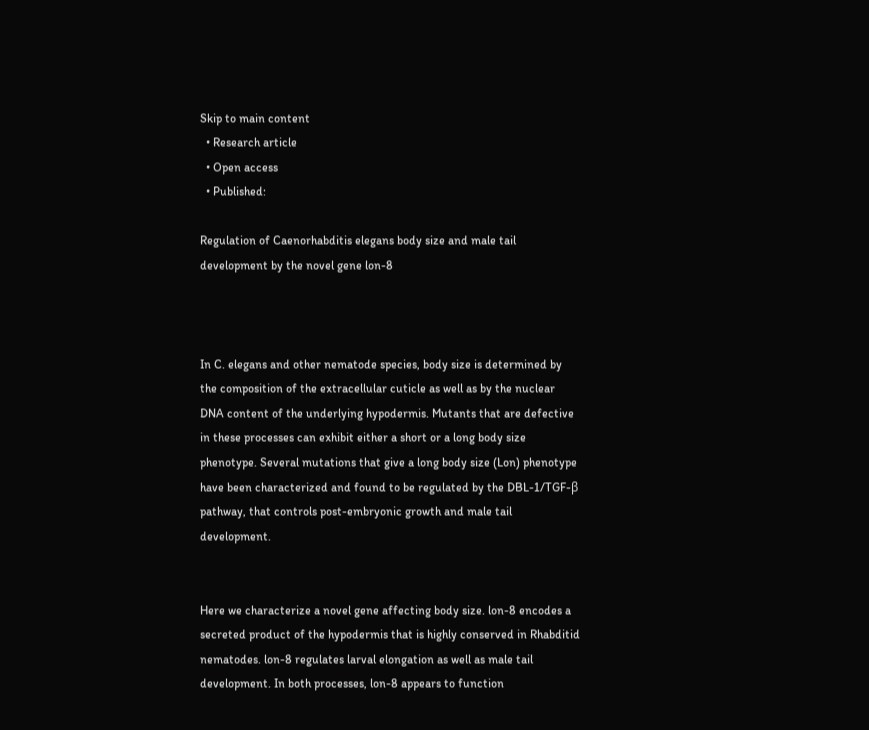Skip to main content
  • Research article
  • Open access
  • Published:

Regulation of Caenorhabditis elegans body size and male tail development by the novel gene lon-8



In C. elegans and other nematode species, body size is determined by the composition of the extracellular cuticle as well as by the nuclear DNA content of the underlying hypodermis. Mutants that are defective in these processes can exhibit either a short or a long body size phenotype. Several mutations that give a long body size (Lon) phenotype have been characterized and found to be regulated by the DBL-1/TGF-β pathway, that controls post-embryonic growth and male tail development.


Here we characterize a novel gene affecting body size. lon-8 encodes a secreted product of the hypodermis that is highly conserved in Rhabditid nematodes. lon-8 regulates larval elongation as well as male tail development. In both processes, lon-8 appears to function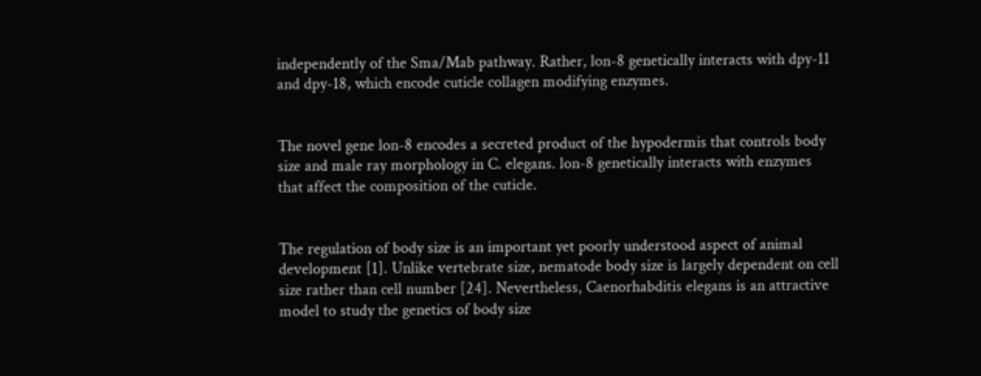independently of the Sma/Mab pathway. Rather, lon-8 genetically interacts with dpy-11 and dpy-18, which encode cuticle collagen modifying enzymes.


The novel gene lon-8 encodes a secreted product of the hypodermis that controls body size and male ray morphology in C. elegans. lon-8 genetically interacts with enzymes that affect the composition of the cuticle.


The regulation of body size is an important yet poorly understood aspect of animal development [1]. Unlike vertebrate size, nematode body size is largely dependent on cell size rather than cell number [24]. Nevertheless, Caenorhabditis elegans is an attractive model to study the genetics of body size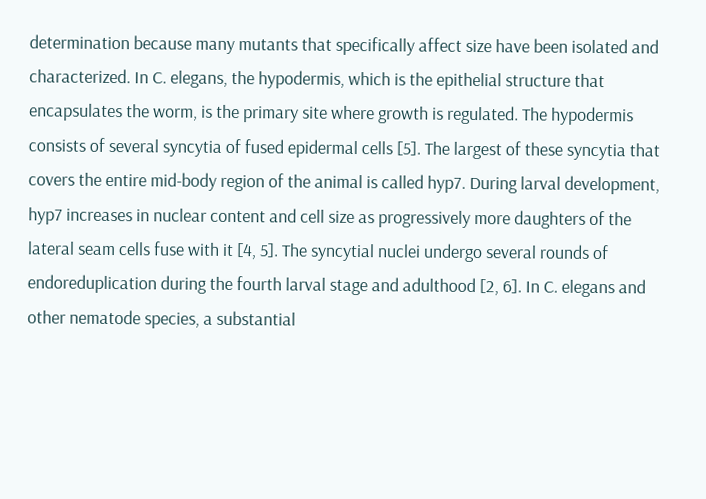determination because many mutants that specifically affect size have been isolated and characterized. In C. elegans, the hypodermis, which is the epithelial structure that encapsulates the worm, is the primary site where growth is regulated. The hypodermis consists of several syncytia of fused epidermal cells [5]. The largest of these syncytia that covers the entire mid-body region of the animal is called hyp7. During larval development, hyp7 increases in nuclear content and cell size as progressively more daughters of the lateral seam cells fuse with it [4, 5]. The syncytial nuclei undergo several rounds of endoreduplication during the fourth larval stage and adulthood [2, 6]. In C. elegans and other nematode species, a substantial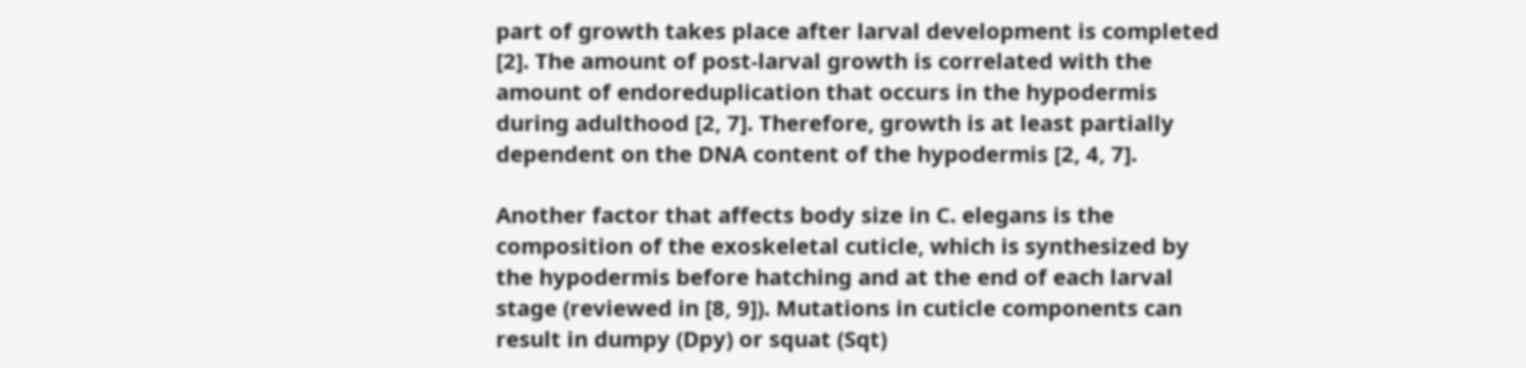part of growth takes place after larval development is completed [2]. The amount of post-larval growth is correlated with the amount of endoreduplication that occurs in the hypodermis during adulthood [2, 7]. Therefore, growth is at least partially dependent on the DNA content of the hypodermis [2, 4, 7].

Another factor that affects body size in C. elegans is the composition of the exoskeletal cuticle, which is synthesized by the hypodermis before hatching and at the end of each larval stage (reviewed in [8, 9]). Mutations in cuticle components can result in dumpy (Dpy) or squat (Sqt)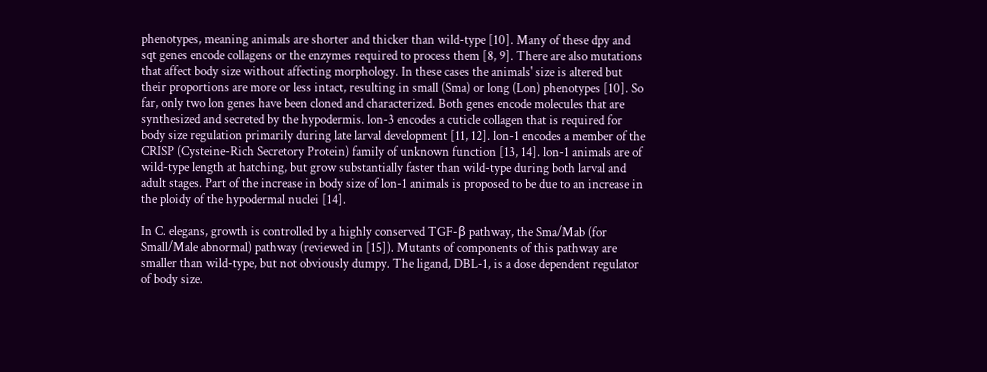phenotypes, meaning animals are shorter and thicker than wild-type [10]. Many of these dpy and sqt genes encode collagens or the enzymes required to process them [8, 9]. There are also mutations that affect body size without affecting morphology. In these cases the animals' size is altered but their proportions are more or less intact, resulting in small (Sma) or long (Lon) phenotypes [10]. So far, only two lon genes have been cloned and characterized. Both genes encode molecules that are synthesized and secreted by the hypodermis. lon-3 encodes a cuticle collagen that is required for body size regulation primarily during late larval development [11, 12]. lon-1 encodes a member of the CRISP (Cysteine-Rich Secretory Protein) family of unknown function [13, 14]. lon-1 animals are of wild-type length at hatching, but grow substantially faster than wild-type during both larval and adult stages. Part of the increase in body size of lon-1 animals is proposed to be due to an increase in the ploidy of the hypodermal nuclei [14].

In C. elegans, growth is controlled by a highly conserved TGF-β pathway, the Sma/Mab (for Small/Male abnormal) pathway (reviewed in [15]). Mutants of components of this pathway are smaller than wild-type, but not obviously dumpy. The ligand, DBL-1, is a dose dependent regulator of body size.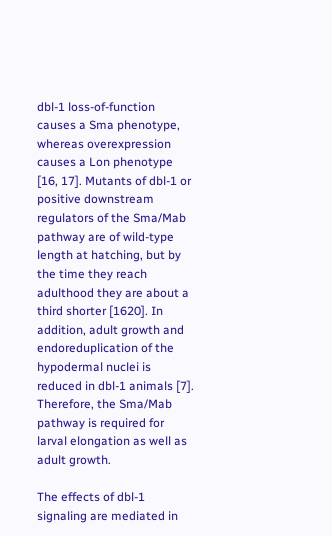dbl-1 loss-of-function causes a Sma phenotype, whereas overexpression causes a Lon phenotype [16, 17]. Mutants of dbl-1 or positive downstream regulators of the Sma/Mab pathway are of wild-type length at hatching, but by the time they reach adulthood they are about a third shorter [1620]. In addition, adult growth and endoreduplication of the hypodermal nuclei is reduced in dbl-1 animals [7]. Therefore, the Sma/Mab pathway is required for larval elongation as well as adult growth.

The effects of dbl-1 signaling are mediated in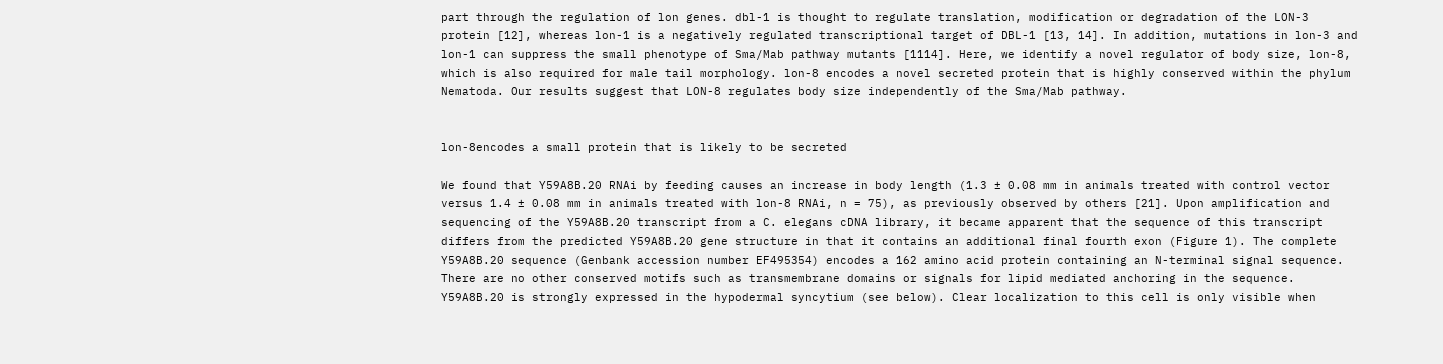part through the regulation of lon genes. dbl-1 is thought to regulate translation, modification or degradation of the LON-3 protein [12], whereas lon-1 is a negatively regulated transcriptional target of DBL-1 [13, 14]. In addition, mutations in lon-3 and lon-1 can suppress the small phenotype of Sma/Mab pathway mutants [1114]. Here, we identify a novel regulator of body size, lon-8, which is also required for male tail morphology. lon-8 encodes a novel secreted protein that is highly conserved within the phylum Nematoda. Our results suggest that LON-8 regulates body size independently of the Sma/Mab pathway.


lon-8encodes a small protein that is likely to be secreted

We found that Y59A8B.20 RNAi by feeding causes an increase in body length (1.3 ± 0.08 mm in animals treated with control vector versus 1.4 ± 0.08 mm in animals treated with lon-8 RNAi, n = 75), as previously observed by others [21]. Upon amplification and sequencing of the Y59A8B.20 transcript from a C. elegans cDNA library, it became apparent that the sequence of this transcript differs from the predicted Y59A8B.20 gene structure in that it contains an additional final fourth exon (Figure 1). The complete Y59A8B.20 sequence (Genbank accession number EF495354) encodes a 162 amino acid protein containing an N-terminal signal sequence. There are no other conserved motifs such as transmembrane domains or signals for lipid mediated anchoring in the sequence. Y59A8B.20 is strongly expressed in the hypodermal syncytium (see below). Clear localization to this cell is only visible when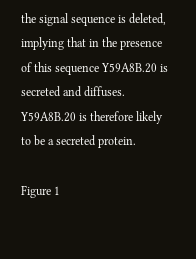the signal sequence is deleted, implying that in the presence of this sequence Y59A8B.20 is secreted and diffuses. Y59A8B.20 is therefore likely to be a secreted protein.

Figure 1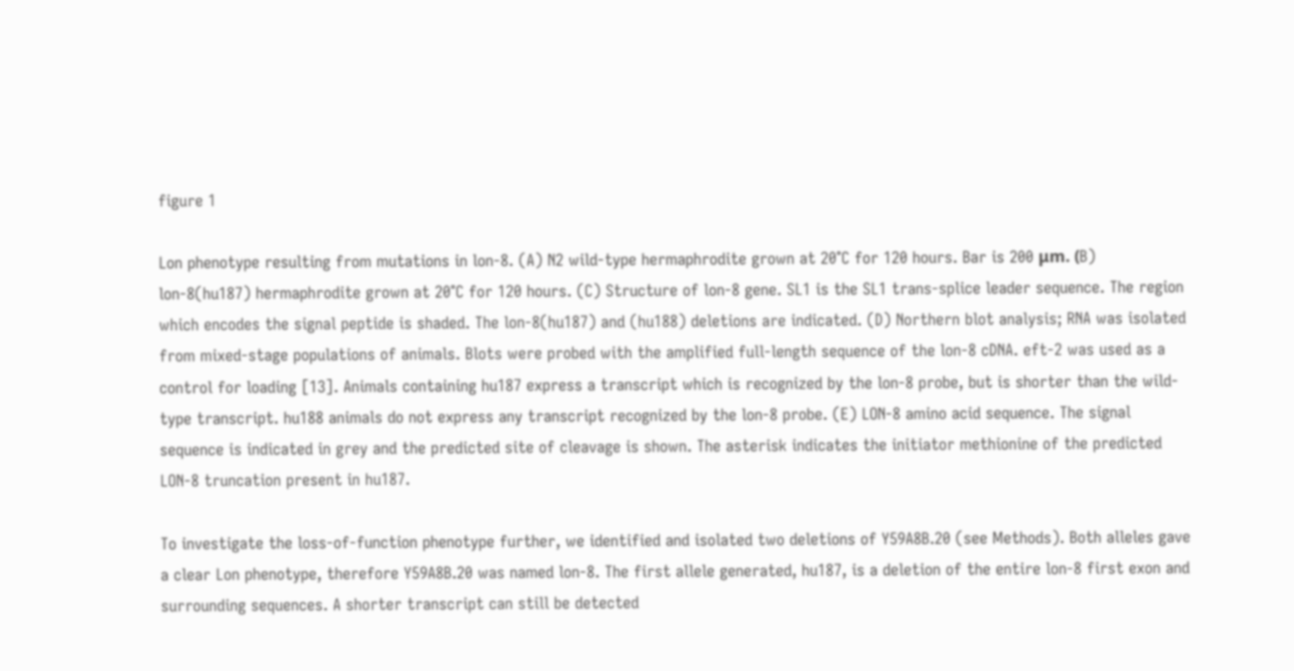figure 1

Lon phenotype resulting from mutations in lon-8. (A) N2 wild-type hermaphrodite grown at 20°C for 120 hours. Bar is 200 μm. (B) lon-8(hu187) hermaphrodite grown at 20°C for 120 hours. (C) Structure of lon-8 gene. SL1 is the SL1 trans-splice leader sequence. The region which encodes the signal peptide is shaded. The lon-8(hu187) and (hu188) deletions are indicated. (D) Northern blot analysis; RNA was isolated from mixed-stage populations of animals. Blots were probed with the amplified full-length sequence of the lon-8 cDNA. eft-2 was used as a control for loading [13]. Animals containing hu187 express a transcript which is recognized by the lon-8 probe, but is shorter than the wild-type transcript. hu188 animals do not express any transcript recognized by the lon-8 probe. (E) LON-8 amino acid sequence. The signal sequence is indicated in grey and the predicted site of cleavage is shown. The asterisk indicates the initiator methionine of the predicted LON-8 truncation present in hu187.

To investigate the loss-of-function phenotype further, we identified and isolated two deletions of Y59A8B.20 (see Methods). Both alleles gave a clear Lon phenotype, therefore Y59A8B.20 was named lon-8. The first allele generated, hu187, is a deletion of the entire lon-8 first exon and surrounding sequences. A shorter transcript can still be detected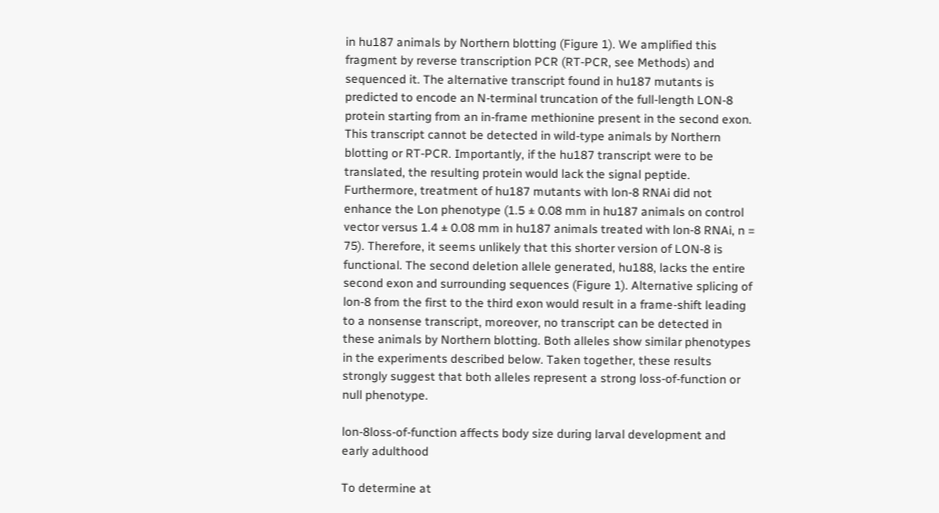in hu187 animals by Northern blotting (Figure 1). We amplified this fragment by reverse transcription PCR (RT-PCR, see Methods) and sequenced it. The alternative transcript found in hu187 mutants is predicted to encode an N-terminal truncation of the full-length LON-8 protein starting from an in-frame methionine present in the second exon. This transcript cannot be detected in wild-type animals by Northern blotting or RT-PCR. Importantly, if the hu187 transcript were to be translated, the resulting protein would lack the signal peptide. Furthermore, treatment of hu187 mutants with lon-8 RNAi did not enhance the Lon phenotype (1.5 ± 0.08 mm in hu187 animals on control vector versus 1.4 ± 0.08 mm in hu187 animals treated with lon-8 RNAi, n = 75). Therefore, it seems unlikely that this shorter version of LON-8 is functional. The second deletion allele generated, hu188, lacks the entire second exon and surrounding sequences (Figure 1). Alternative splicing of lon-8 from the first to the third exon would result in a frame-shift leading to a nonsense transcript, moreover, no transcript can be detected in these animals by Northern blotting. Both alleles show similar phenotypes in the experiments described below. Taken together, these results strongly suggest that both alleles represent a strong loss-of-function or null phenotype.

lon-8loss-of-function affects body size during larval development and early adulthood

To determine at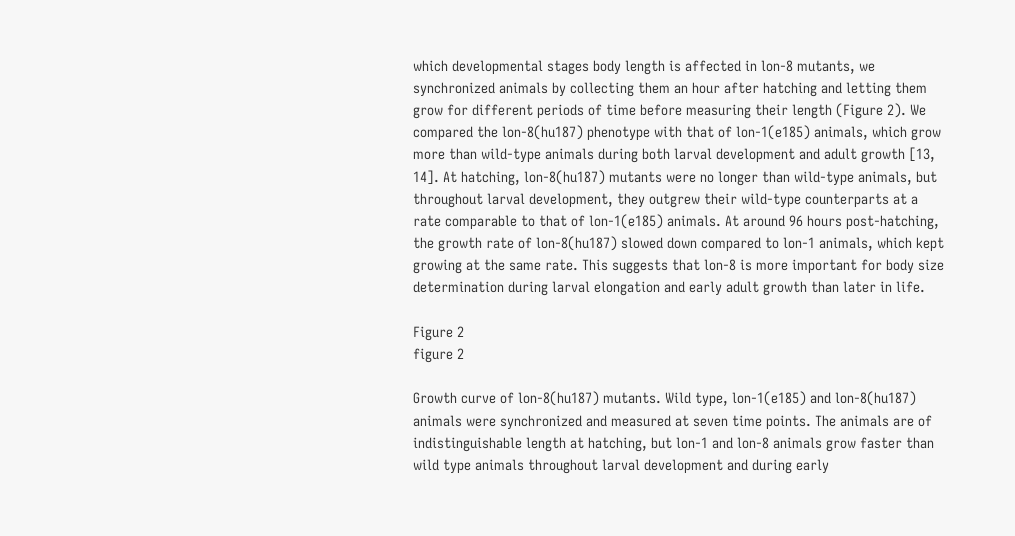which developmental stages body length is affected in lon-8 mutants, we synchronized animals by collecting them an hour after hatching and letting them grow for different periods of time before measuring their length (Figure 2). We compared the lon-8(hu187) phenotype with that of lon-1(e185) animals, which grow more than wild-type animals during both larval development and adult growth [13, 14]. At hatching, lon-8(hu187) mutants were no longer than wild-type animals, but throughout larval development, they outgrew their wild-type counterparts at a rate comparable to that of lon-1(e185) animals. At around 96 hours post-hatching, the growth rate of lon-8(hu187) slowed down compared to lon-1 animals, which kept growing at the same rate. This suggests that lon-8 is more important for body size determination during larval elongation and early adult growth than later in life.

Figure 2
figure 2

Growth curve of lon-8(hu187) mutants. Wild type, lon-1(e185) and lon-8(hu187) animals were synchronized and measured at seven time points. The animals are of indistinguishable length at hatching, but lon-1 and lon-8 animals grow faster than wild type animals throughout larval development and during early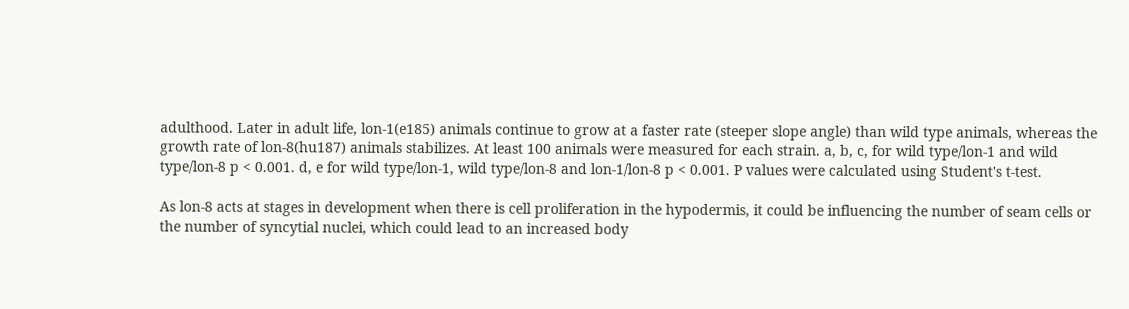adulthood. Later in adult life, lon-1(e185) animals continue to grow at a faster rate (steeper slope angle) than wild type animals, whereas the growth rate of lon-8(hu187) animals stabilizes. At least 100 animals were measured for each strain. a, b, c, for wild type/lon-1 and wild type/lon-8 p < 0.001. d, e for wild type/lon-1, wild type/lon-8 and lon-1/lon-8 p < 0.001. P values were calculated using Student's t-test.

As lon-8 acts at stages in development when there is cell proliferation in the hypodermis, it could be influencing the number of seam cells or the number of syncytial nuclei, which could lead to an increased body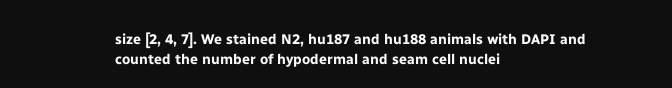size [2, 4, 7]. We stained N2, hu187 and hu188 animals with DAPI and counted the number of hypodermal and seam cell nuclei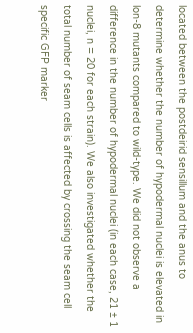located between the postdeirid sensillum and the anus to determine whether the number of hypodermal nuclei is elevated in lon-8 mutants compared to wild-type. We did not observe a difference in the number of hypodermal nuclei (in each case, 21 ± 1 nuclei, n = 20 for each strain). We also investigated whether the total number of seam cells is affected by crossing the seam cell specific GFP marker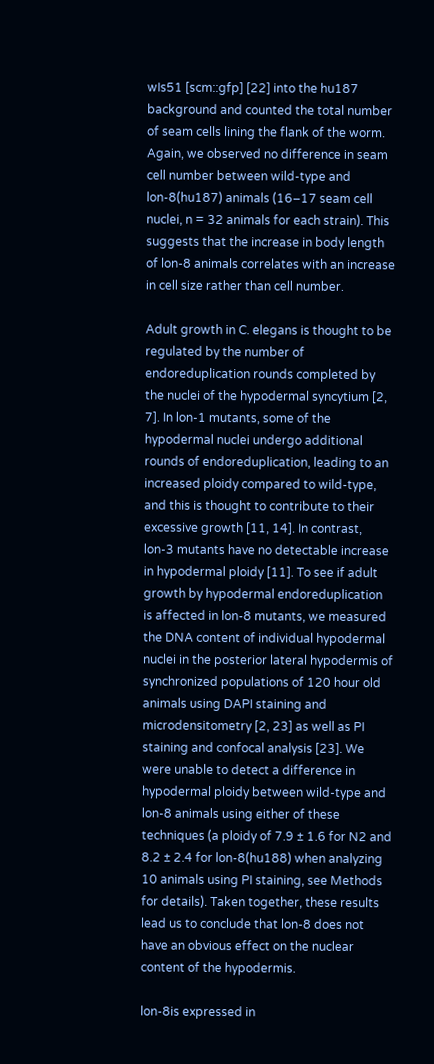wIs51 [scm::gfp] [22] into the hu187 background and counted the total number of seam cells lining the flank of the worm. Again, we observed no difference in seam cell number between wild-type and lon-8(hu187) animals (16–17 seam cell nuclei, n = 32 animals for each strain). This suggests that the increase in body length of lon-8 animals correlates with an increase in cell size rather than cell number.

Adult growth in C. elegans is thought to be regulated by the number of endoreduplication rounds completed by the nuclei of the hypodermal syncytium [2, 7]. In lon-1 mutants, some of the hypodermal nuclei undergo additional rounds of endoreduplication, leading to an increased ploidy compared to wild-type, and this is thought to contribute to their excessive growth [11, 14]. In contrast, lon-3 mutants have no detectable increase in hypodermal ploidy [11]. To see if adult growth by hypodermal endoreduplication is affected in lon-8 mutants, we measured the DNA content of individual hypodermal nuclei in the posterior lateral hypodermis of synchronized populations of 120 hour old animals using DAPI staining and microdensitometry [2, 23] as well as PI staining and confocal analysis [23]. We were unable to detect a difference in hypodermal ploidy between wild-type and lon-8 animals using either of these techniques (a ploidy of 7.9 ± 1.6 for N2 and 8.2 ± 2.4 for lon-8(hu188) when analyzing 10 animals using PI staining, see Methods for details). Taken together, these results lead us to conclude that lon-8 does not have an obvious effect on the nuclear content of the hypodermis.

lon-8is expressed in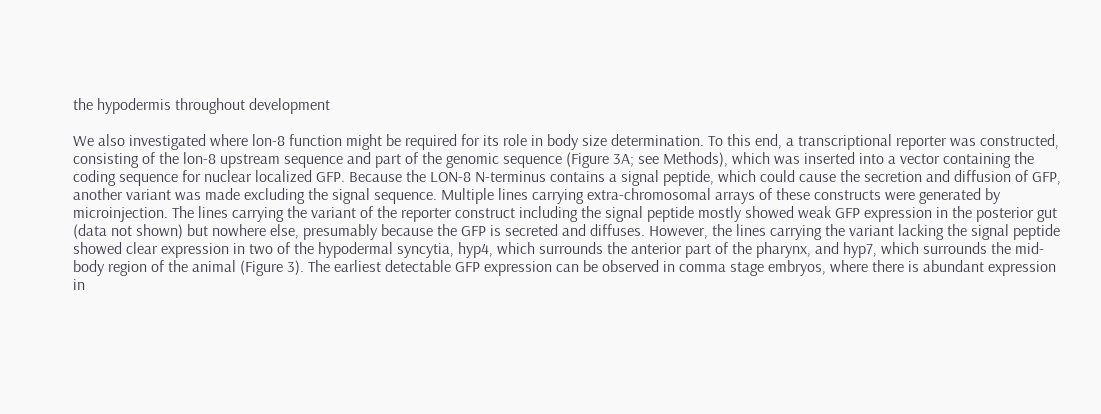the hypodermis throughout development

We also investigated where lon-8 function might be required for its role in body size determination. To this end, a transcriptional reporter was constructed, consisting of the lon-8 upstream sequence and part of the genomic sequence (Figure 3A; see Methods), which was inserted into a vector containing the coding sequence for nuclear localized GFP. Because the LON-8 N-terminus contains a signal peptide, which could cause the secretion and diffusion of GFP, another variant was made excluding the signal sequence. Multiple lines carrying extra-chromosomal arrays of these constructs were generated by microinjection. The lines carrying the variant of the reporter construct including the signal peptide mostly showed weak GFP expression in the posterior gut (data not shown) but nowhere else, presumably because the GFP is secreted and diffuses. However, the lines carrying the variant lacking the signal peptide showed clear expression in two of the hypodermal syncytia, hyp4, which surrounds the anterior part of the pharynx, and hyp7, which surrounds the mid-body region of the animal (Figure 3). The earliest detectable GFP expression can be observed in comma stage embryos, where there is abundant expression in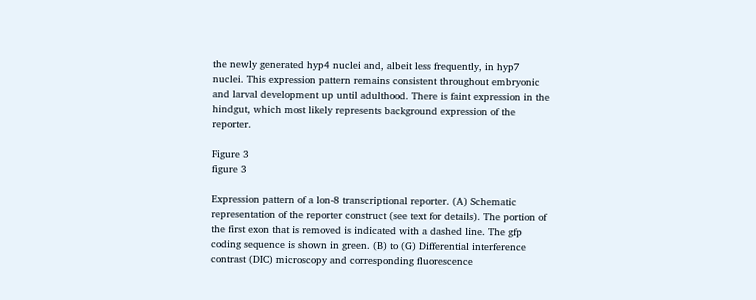the newly generated hyp4 nuclei and, albeit less frequently, in hyp7 nuclei. This expression pattern remains consistent throughout embryonic and larval development up until adulthood. There is faint expression in the hindgut, which most likely represents background expression of the reporter.

Figure 3
figure 3

Expression pattern of a lon-8 transcriptional reporter. (A) Schematic representation of the reporter construct (see text for details). The portion of the first exon that is removed is indicated with a dashed line. The gfp coding sequence is shown in green. (B) to (G) Differential interference contrast (DIC) microscopy and corresponding fluorescence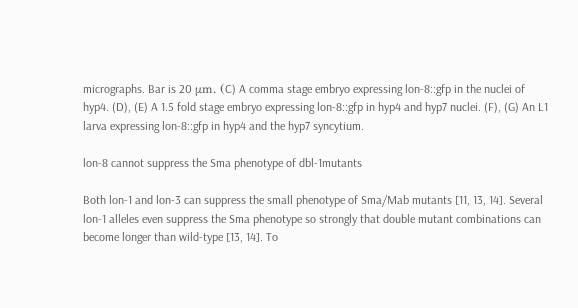micrographs. Bar is 20 μm. (C) A comma stage embryo expressing lon-8::gfp in the nuclei of hyp4. (D), (E) A 1.5 fold stage embryo expressing lon-8::gfp in hyp4 and hyp7 nuclei. (F), (G) An L1 larva expressing lon-8::gfp in hyp4 and the hyp7 syncytium.

lon-8 cannot suppress the Sma phenotype of dbl-1mutants

Both lon-1 and lon-3 can suppress the small phenotype of Sma/Mab mutants [11, 13, 14]. Several lon-1 alleles even suppress the Sma phenotype so strongly that double mutant combinations can become longer than wild-type [13, 14]. To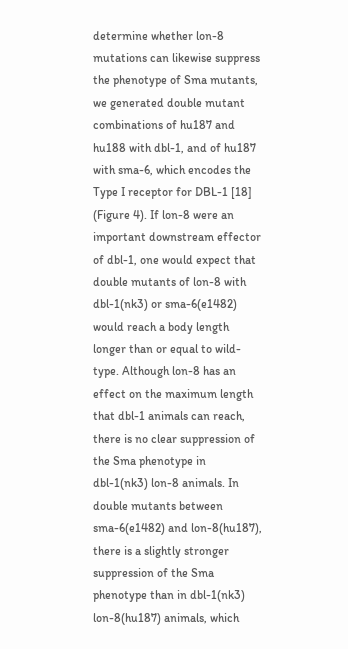determine whether lon-8 mutations can likewise suppress the phenotype of Sma mutants, we generated double mutant combinations of hu187 and hu188 with dbl-1, and of hu187 with sma-6, which encodes the Type I receptor for DBL-1 [18] (Figure 4). If lon-8 were an important downstream effector of dbl-1, one would expect that double mutants of lon-8 with dbl-1(nk3) or sma-6(e1482) would reach a body length longer than or equal to wild-type. Although lon-8 has an effect on the maximum length that dbl-1 animals can reach, there is no clear suppression of the Sma phenotype in dbl-1(nk3) lon-8 animals. In double mutants between sma-6(e1482) and lon-8(hu187), there is a slightly stronger suppression of the Sma phenotype than in dbl-1(nk3) lon-8(hu187) animals, which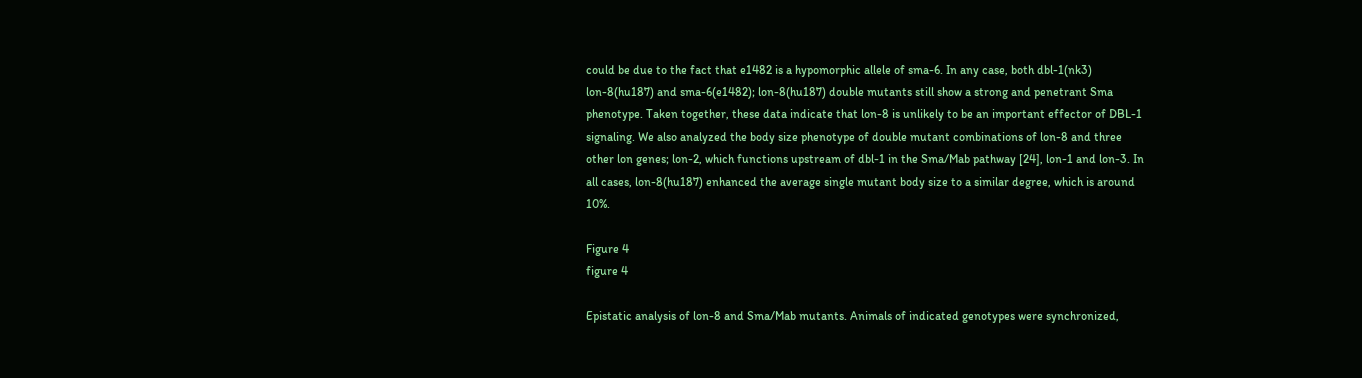could be due to the fact that e1482 is a hypomorphic allele of sma-6. In any case, both dbl-1(nk3) lon-8(hu187) and sma-6(e1482); lon-8(hu187) double mutants still show a strong and penetrant Sma phenotype. Taken together, these data indicate that lon-8 is unlikely to be an important effector of DBL-1 signaling. We also analyzed the body size phenotype of double mutant combinations of lon-8 and three other lon genes; lon-2, which functions upstream of dbl-1 in the Sma/Mab pathway [24], lon-1 and lon-3. In all cases, lon-8(hu187) enhanced the average single mutant body size to a similar degree, which is around 10%.

Figure 4
figure 4

Epistatic analysis of lon-8 and Sma/Mab mutants. Animals of indicated genotypes were synchronized,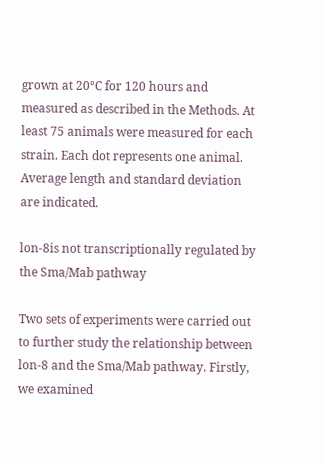grown at 20°C for 120 hours and measured as described in the Methods. At least 75 animals were measured for each strain. Each dot represents one animal. Average length and standard deviation are indicated.

lon-8is not transcriptionally regulated by the Sma/Mab pathway

Two sets of experiments were carried out to further study the relationship between lon-8 and the Sma/Mab pathway. Firstly, we examined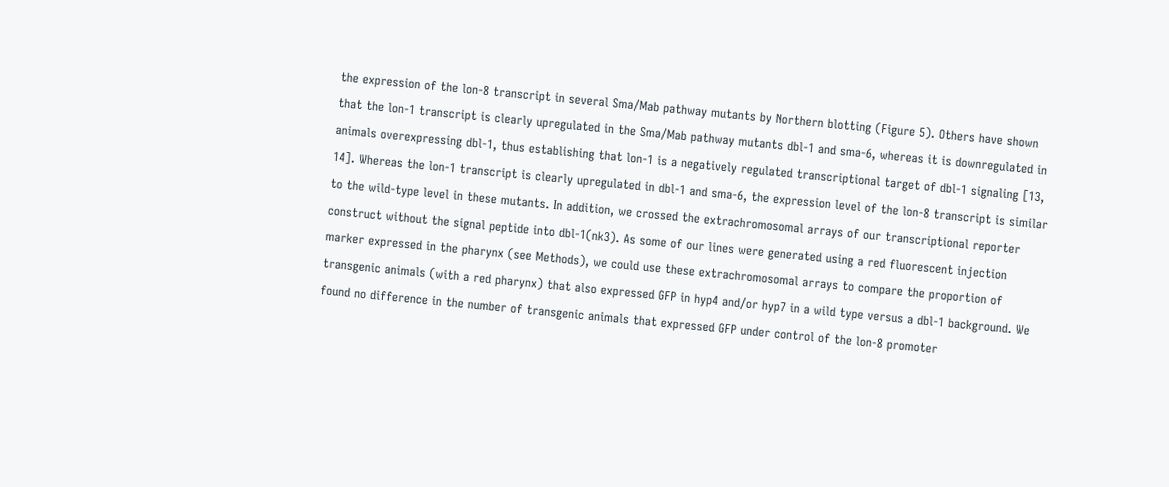the expression of the lon-8 transcript in several Sma/Mab pathway mutants by Northern blotting (Figure 5). Others have shown that the lon-1 transcript is clearly upregulated in the Sma/Mab pathway mutants dbl-1 and sma-6, whereas it is downregulated in animals overexpressing dbl-1, thus establishing that lon-1 is a negatively regulated transcriptional target of dbl-1 signaling [13, 14]. Whereas the lon-1 transcript is clearly upregulated in dbl-1 and sma-6, the expression level of the lon-8 transcript is similar to the wild-type level in these mutants. In addition, we crossed the extrachromosomal arrays of our transcriptional reporter construct without the signal peptide into dbl-1(nk3). As some of our lines were generated using a red fluorescent injection marker expressed in the pharynx (see Methods), we could use these extrachromosomal arrays to compare the proportion of transgenic animals (with a red pharynx) that also expressed GFP in hyp4 and/or hyp7 in a wild type versus a dbl-1 background. We found no difference in the number of transgenic animals that expressed GFP under control of the lon-8 promoter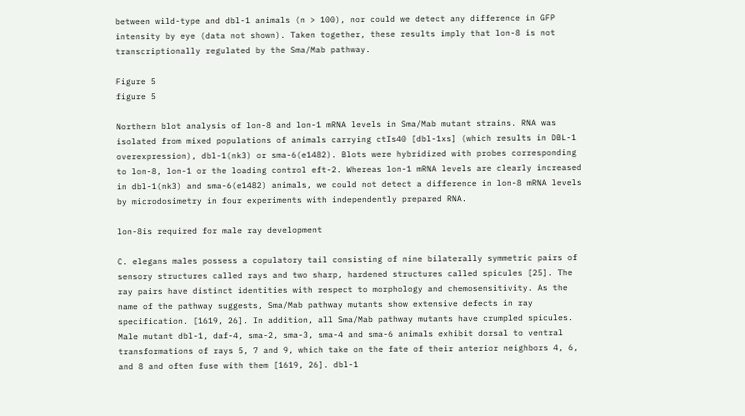between wild-type and dbl-1 animals (n > 100), nor could we detect any difference in GFP intensity by eye (data not shown). Taken together, these results imply that lon-8 is not transcriptionally regulated by the Sma/Mab pathway.

Figure 5
figure 5

Northern blot analysis of lon-8 and lon-1 mRNA levels in Sma/Mab mutant strains. RNA was isolated from mixed populations of animals carrying ctIs40 [dbl-1xs] (which results in DBL-1 overexpression), dbl-1(nk3) or sma-6(e1482). Blots were hybridized with probes corresponding to lon-8, lon-1 or the loading control eft-2. Whereas lon-1 mRNA levels are clearly increased in dbl-1(nk3) and sma-6(e1482) animals, we could not detect a difference in lon-8 mRNA levels by microdosimetry in four experiments with independently prepared RNA.

lon-8is required for male ray development

C. elegans males possess a copulatory tail consisting of nine bilaterally symmetric pairs of sensory structures called rays and two sharp, hardened structures called spicules [25]. The ray pairs have distinct identities with respect to morphology and chemosensitivity. As the name of the pathway suggests, Sma/Mab pathway mutants show extensive defects in ray specification. [1619, 26]. In addition, all Sma/Mab pathway mutants have crumpled spicules. Male mutant dbl-1, daf-4, sma-2, sma-3, sma-4 and sma-6 animals exhibit dorsal to ventral transformations of rays 5, 7 and 9, which take on the fate of their anterior neighbors 4, 6, and 8 and often fuse with them [1619, 26]. dbl-1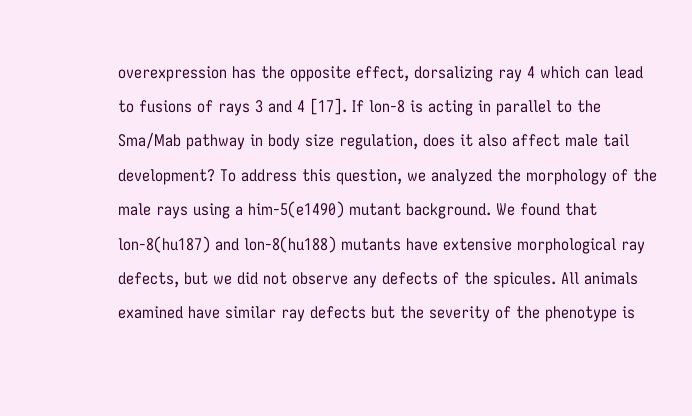overexpression has the opposite effect, dorsalizing ray 4 which can lead to fusions of rays 3 and 4 [17]. If lon-8 is acting in parallel to the Sma/Mab pathway in body size regulation, does it also affect male tail development? To address this question, we analyzed the morphology of the male rays using a him-5(e1490) mutant background. We found that lon-8(hu187) and lon-8(hu188) mutants have extensive morphological ray defects, but we did not observe any defects of the spicules. All animals examined have similar ray defects but the severity of the phenotype is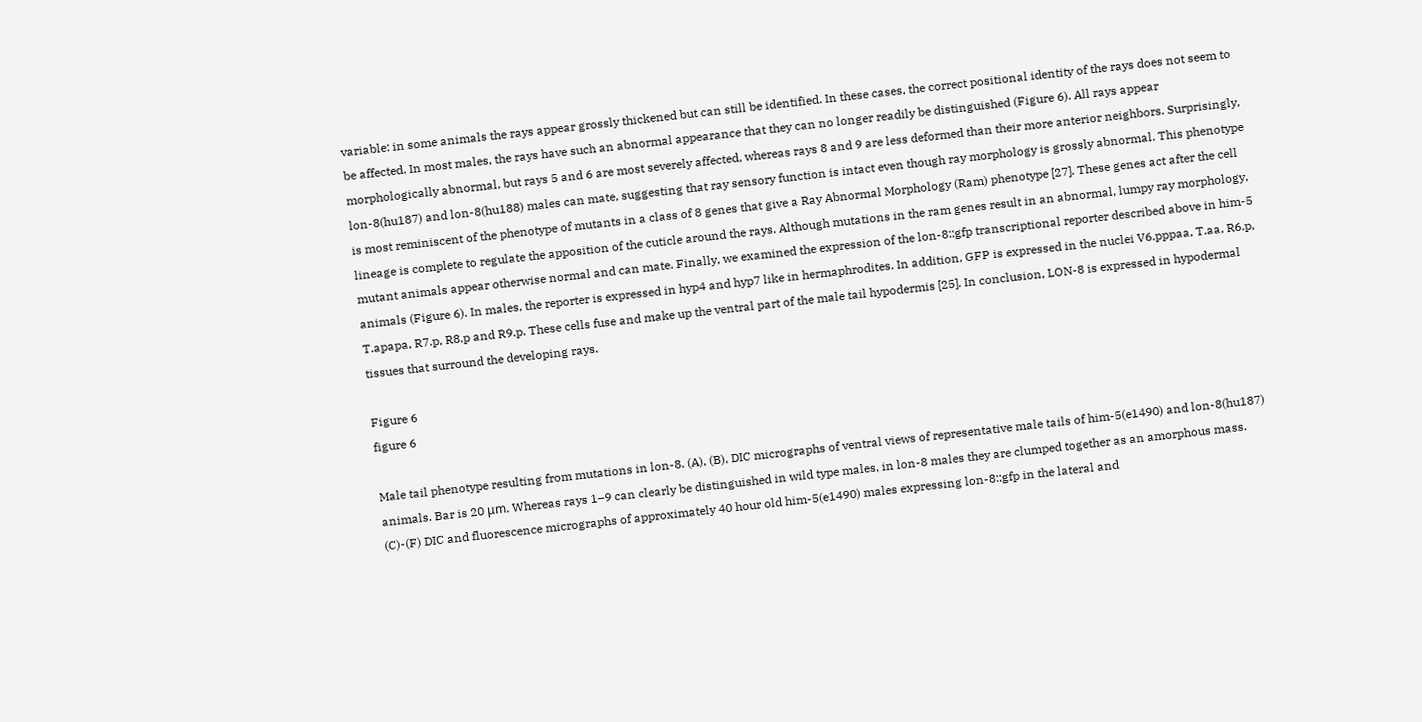variable: in some animals the rays appear grossly thickened but can still be identified. In these cases, the correct positional identity of the rays does not seem to be affected. In most males, the rays have such an abnormal appearance that they can no longer readily be distinguished (Figure 6). All rays appear morphologically abnormal, but rays 5 and 6 are most severely affected, whereas rays 8 and 9 are less deformed than their more anterior neighbors. Surprisingly, lon-8(hu187) and lon-8(hu188) males can mate, suggesting that ray sensory function is intact even though ray morphology is grossly abnormal. This phenotype is most reminiscent of the phenotype of mutants in a class of 8 genes that give a Ray Abnormal Morphology (Ram) phenotype [27]. These genes act after the cell lineage is complete to regulate the apposition of the cuticle around the rays. Although mutations in the ram genes result in an abnormal, lumpy ray morphology, mutant animals appear otherwise normal and can mate. Finally, we examined the expression of the lon-8::gfp transcriptional reporter described above in him-5 animals (Figure 6). In males, the reporter is expressed in hyp4 and hyp7 like in hermaphrodites. In addition, GFP is expressed in the nuclei V6.pppaa, T.aa, R6.p, T.apapa, R7.p, R8.p and R9.p. These cells fuse and make up the ventral part of the male tail hypodermis [25]. In conclusion, LON-8 is expressed in hypodermal tissues that surround the developing rays.

Figure 6
figure 6

Male tail phenotype resulting from mutations in lon-8. (A), (B), DIC micrographs of ventral views of representative male tails of him-5(e1490) and lon-8(hu187) animals. Bar is 20 μm. Whereas rays 1–9 can clearly be distinguished in wild type males, in lon-8 males they are clumped together as an amorphous mass. (C)-(F) DIC and fluorescence micrographs of approximately 40 hour old him-5(e1490) males expressing lon-8::gfp in the lateral and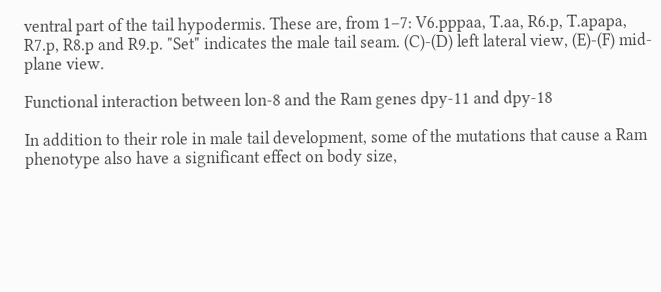ventral part of the tail hypodermis. These are, from 1–7: V6.pppaa, T.aa, R6.p, T.apapa, R7.p, R8.p and R9.p. "Set" indicates the male tail seam. (C)-(D) left lateral view, (E)-(F) mid-plane view.

Functional interaction between lon-8 and the Ram genes dpy-11 and dpy-18

In addition to their role in male tail development, some of the mutations that cause a Ram phenotype also have a significant effect on body size,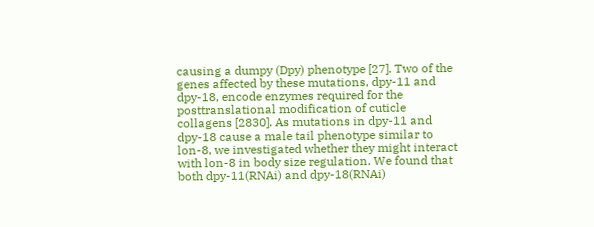causing a dumpy (Dpy) phenotype [27]. Two of the genes affected by these mutations, dpy-11 and dpy-18, encode enzymes required for the posttranslational modification of cuticle collagens [2830]. As mutations in dpy-11 and dpy-18 cause a male tail phenotype similar to lon-8, we investigated whether they might interact with lon-8 in body size regulation. We found that both dpy-11(RNAi) and dpy-18(RNAi)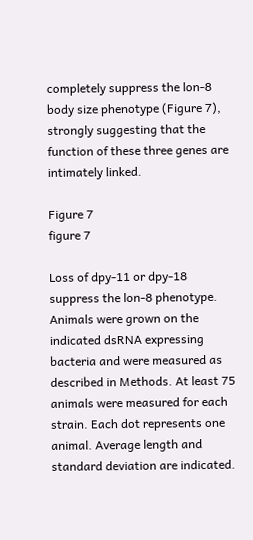completely suppress the lon-8 body size phenotype (Figure 7), strongly suggesting that the function of these three genes are intimately linked.

Figure 7
figure 7

Loss of dpy-11 or dpy-18 suppress the lon-8 phenotype. Animals were grown on the indicated dsRNA expressing bacteria and were measured as described in Methods. At least 75 animals were measured for each strain. Each dot represents one animal. Average length and standard deviation are indicated.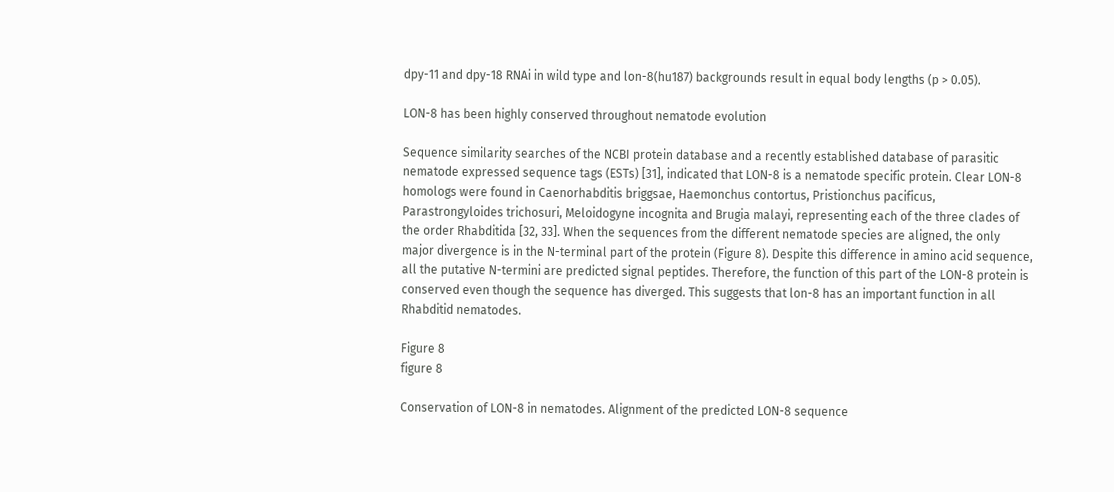dpy-11 and dpy-18 RNAi in wild type and lon-8(hu187) backgrounds result in equal body lengths (p > 0.05).

LON-8 has been highly conserved throughout nematode evolution

Sequence similarity searches of the NCBI protein database and a recently established database of parasitic nematode expressed sequence tags (ESTs) [31], indicated that LON-8 is a nematode specific protein. Clear LON-8 homologs were found in Caenorhabditis briggsae, Haemonchus contortus, Pristionchus pacificus, Parastrongyloides trichosuri, Meloidogyne incognita and Brugia malayi, representing each of the three clades of the order Rhabditida [32, 33]. When the sequences from the different nematode species are aligned, the only major divergence is in the N-terminal part of the protein (Figure 8). Despite this difference in amino acid sequence, all the putative N-termini are predicted signal peptides. Therefore, the function of this part of the LON-8 protein is conserved even though the sequence has diverged. This suggests that lon-8 has an important function in all Rhabditid nematodes.

Figure 8
figure 8

Conservation of LON-8 in nematodes. Alignment of the predicted LON-8 sequence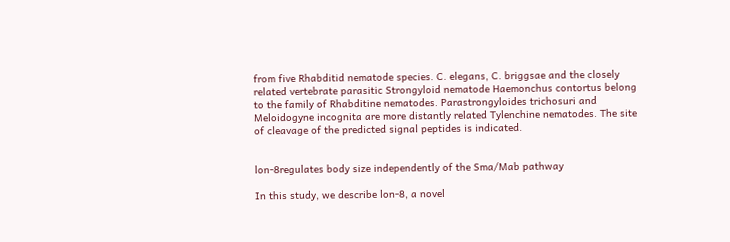from five Rhabditid nematode species. C. elegans, C. briggsae and the closely related vertebrate parasitic Strongyloid nematode Haemonchus contortus belong to the family of Rhabditine nematodes. Parastrongyloides trichosuri and Meloidogyne incognita are more distantly related Tylenchine nematodes. The site of cleavage of the predicted signal peptides is indicated.


lon-8regulates body size independently of the Sma/Mab pathway

In this study, we describe lon-8, a novel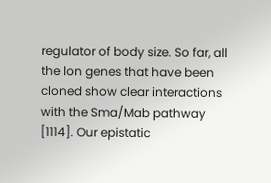regulator of body size. So far, all the lon genes that have been cloned show clear interactions with the Sma/Mab pathway [1114]. Our epistatic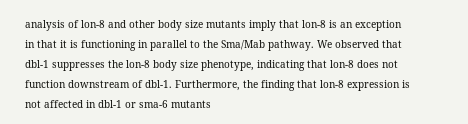analysis of lon-8 and other body size mutants imply that lon-8 is an exception in that it is functioning in parallel to the Sma/Mab pathway. We observed that dbl-1 suppresses the lon-8 body size phenotype, indicating that lon-8 does not function downstream of dbl-1. Furthermore, the finding that lon-8 expression is not affected in dbl-1 or sma-6 mutants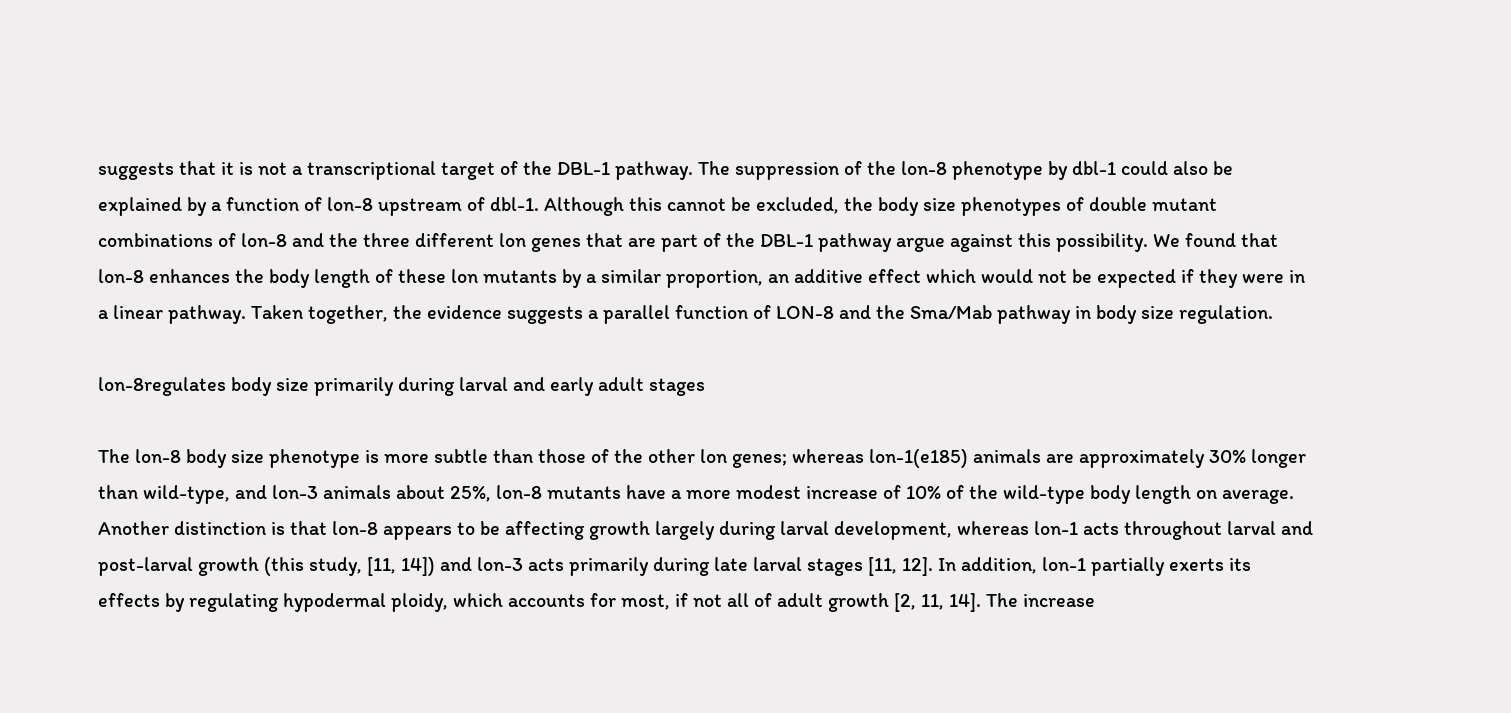suggests that it is not a transcriptional target of the DBL-1 pathway. The suppression of the lon-8 phenotype by dbl-1 could also be explained by a function of lon-8 upstream of dbl-1. Although this cannot be excluded, the body size phenotypes of double mutant combinations of lon-8 and the three different lon genes that are part of the DBL-1 pathway argue against this possibility. We found that lon-8 enhances the body length of these lon mutants by a similar proportion, an additive effect which would not be expected if they were in a linear pathway. Taken together, the evidence suggests a parallel function of LON-8 and the Sma/Mab pathway in body size regulation.

lon-8regulates body size primarily during larval and early adult stages

The lon-8 body size phenotype is more subtle than those of the other lon genes; whereas lon-1(e185) animals are approximately 30% longer than wild-type, and lon-3 animals about 25%, lon-8 mutants have a more modest increase of 10% of the wild-type body length on average. Another distinction is that lon-8 appears to be affecting growth largely during larval development, whereas lon-1 acts throughout larval and post-larval growth (this study, [11, 14]) and lon-3 acts primarily during late larval stages [11, 12]. In addition, lon-1 partially exerts its effects by regulating hypodermal ploidy, which accounts for most, if not all of adult growth [2, 11, 14]. The increase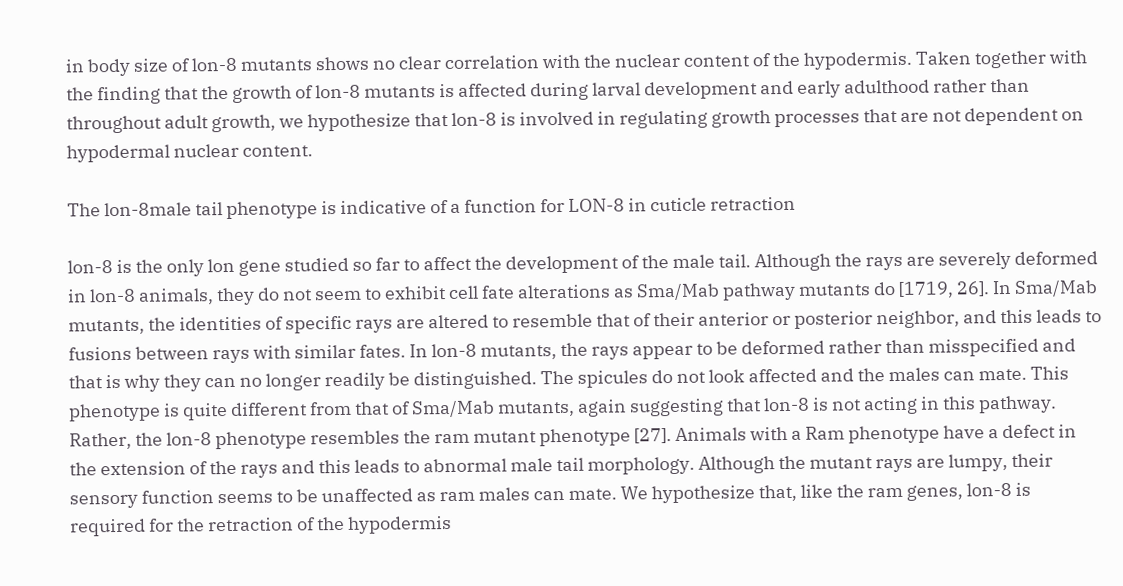in body size of lon-8 mutants shows no clear correlation with the nuclear content of the hypodermis. Taken together with the finding that the growth of lon-8 mutants is affected during larval development and early adulthood rather than throughout adult growth, we hypothesize that lon-8 is involved in regulating growth processes that are not dependent on hypodermal nuclear content.

The lon-8male tail phenotype is indicative of a function for LON-8 in cuticle retraction

lon-8 is the only lon gene studied so far to affect the development of the male tail. Although the rays are severely deformed in lon-8 animals, they do not seem to exhibit cell fate alterations as Sma/Mab pathway mutants do [1719, 26]. In Sma/Mab mutants, the identities of specific rays are altered to resemble that of their anterior or posterior neighbor, and this leads to fusions between rays with similar fates. In lon-8 mutants, the rays appear to be deformed rather than misspecified and that is why they can no longer readily be distinguished. The spicules do not look affected and the males can mate. This phenotype is quite different from that of Sma/Mab mutants, again suggesting that lon-8 is not acting in this pathway. Rather, the lon-8 phenotype resembles the ram mutant phenotype [27]. Animals with a Ram phenotype have a defect in the extension of the rays and this leads to abnormal male tail morphology. Although the mutant rays are lumpy, their sensory function seems to be unaffected as ram males can mate. We hypothesize that, like the ram genes, lon-8 is required for the retraction of the hypodermis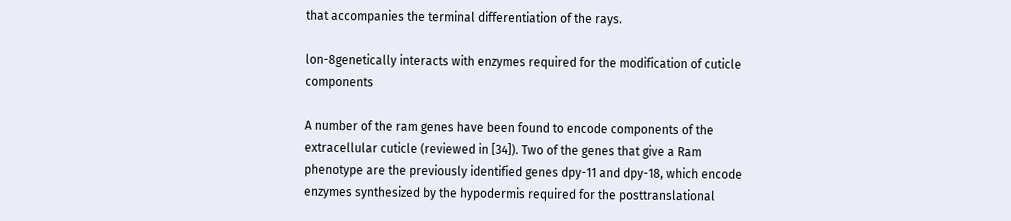that accompanies the terminal differentiation of the rays.

lon-8genetically interacts with enzymes required for the modification of cuticle components

A number of the ram genes have been found to encode components of the extracellular cuticle (reviewed in [34]). Two of the genes that give a Ram phenotype are the previously identified genes dpy-11 and dpy-18, which encode enzymes synthesized by the hypodermis required for the posttranslational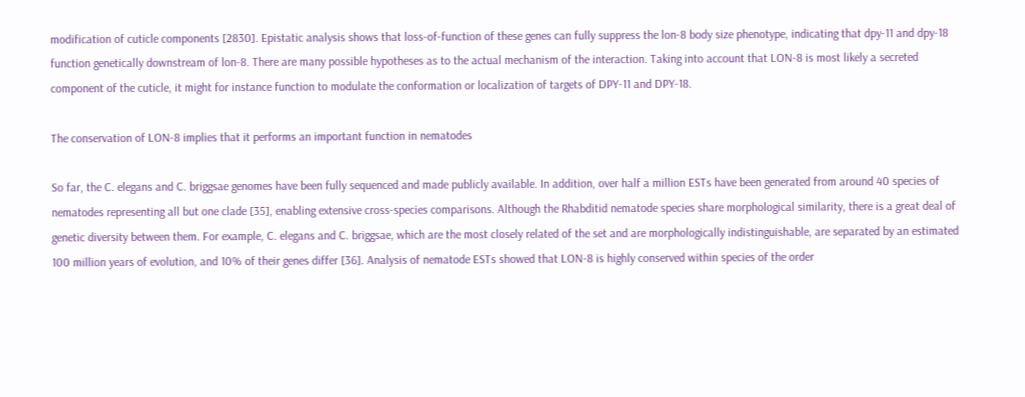modification of cuticle components [2830]. Epistatic analysis shows that loss-of-function of these genes can fully suppress the lon-8 body size phenotype, indicating that dpy-11 and dpy-18 function genetically downstream of lon-8. There are many possible hypotheses as to the actual mechanism of the interaction. Taking into account that LON-8 is most likely a secreted component of the cuticle, it might for instance function to modulate the conformation or localization of targets of DPY-11 and DPY-18.

The conservation of LON-8 implies that it performs an important function in nematodes

So far, the C. elegans and C. briggsae genomes have been fully sequenced and made publicly available. In addition, over half a million ESTs have been generated from around 40 species of nematodes representing all but one clade [35], enabling extensive cross-species comparisons. Although the Rhabditid nematode species share morphological similarity, there is a great deal of genetic diversity between them. For example, C. elegans and C. briggsae, which are the most closely related of the set and are morphologically indistinguishable, are separated by an estimated 100 million years of evolution, and 10% of their genes differ [36]. Analysis of nematode ESTs showed that LON-8 is highly conserved within species of the order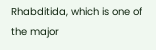Rhabditida, which is one of the major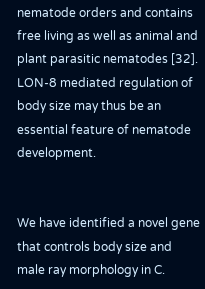nematode orders and contains free living as well as animal and plant parasitic nematodes [32]. LON-8 mediated regulation of body size may thus be an essential feature of nematode development.


We have identified a novel gene that controls body size and male ray morphology in C.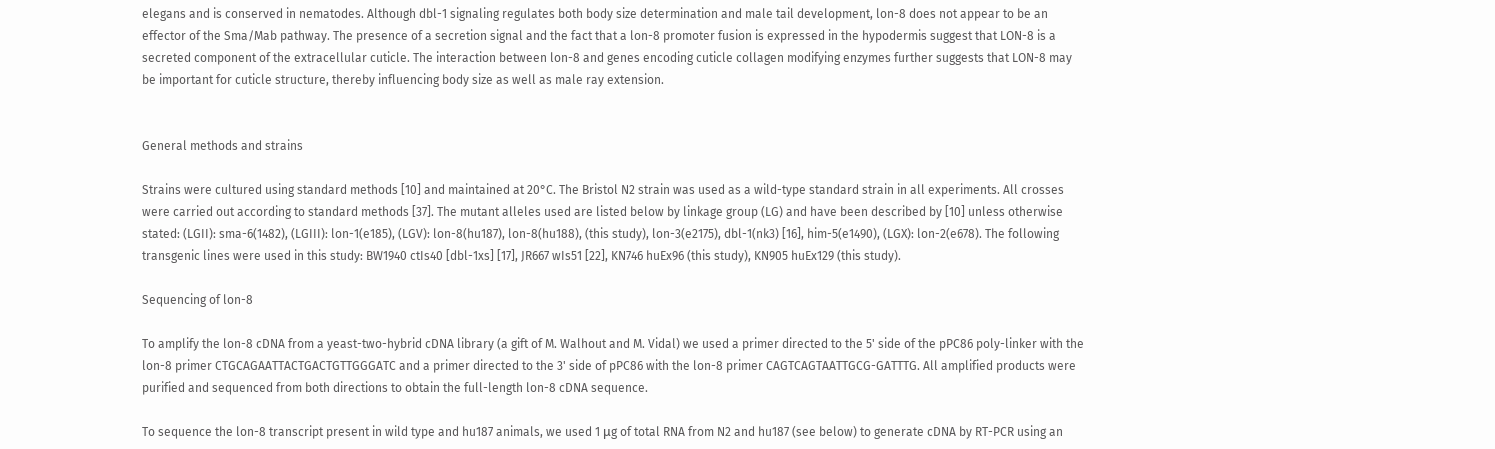elegans and is conserved in nematodes. Although dbl-1 signaling regulates both body size determination and male tail development, lon-8 does not appear to be an effector of the Sma/Mab pathway. The presence of a secretion signal and the fact that a lon-8 promoter fusion is expressed in the hypodermis suggest that LON-8 is a secreted component of the extracellular cuticle. The interaction between lon-8 and genes encoding cuticle collagen modifying enzymes further suggests that LON-8 may be important for cuticle structure, thereby influencing body size as well as male ray extension.


General methods and strains

Strains were cultured using standard methods [10] and maintained at 20°C. The Bristol N2 strain was used as a wild-type standard strain in all experiments. All crosses were carried out according to standard methods [37]. The mutant alleles used are listed below by linkage group (LG) and have been described by [10] unless otherwise stated: (LGII): sma-6(1482), (LGIII): lon-1(e185), (LGV): lon-8(hu187), lon-8(hu188), (this study), lon-3(e2175), dbl-1(nk3) [16], him-5(e1490), (LGX): lon-2(e678). The following transgenic lines were used in this study: BW1940 ctIs40 [dbl-1xs] [17], JR667 wIs51 [22], KN746 huEx96 (this study), KN905 huEx129 (this study).

Sequencing of lon-8

To amplify the lon-8 cDNA from a yeast-two-hybrid cDNA library (a gift of M. Walhout and M. Vidal) we used a primer directed to the 5' side of the pPC86 poly-linker with the lon-8 primer CTGCAGAATTACTGACTGTTGGGATC and a primer directed to the 3' side of pPC86 with the lon-8 primer CAGTCAGTAATTGCG-GATTTG. All amplified products were purified and sequenced from both directions to obtain the full-length lon-8 cDNA sequence.

To sequence the lon-8 transcript present in wild type and hu187 animals, we used 1 μg of total RNA from N2 and hu187 (see below) to generate cDNA by RT-PCR using an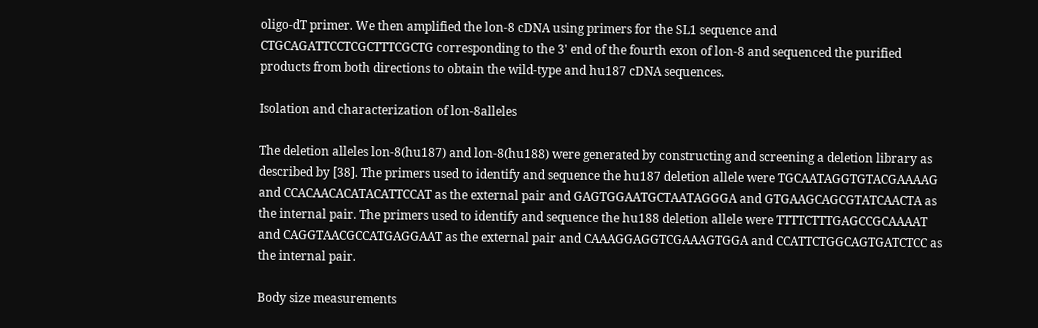oligo-dT primer. We then amplified the lon-8 cDNA using primers for the SL1 sequence and CTGCAGATTCCTCGCTTTCGCTG corresponding to the 3' end of the fourth exon of lon-8 and sequenced the purified products from both directions to obtain the wild-type and hu187 cDNA sequences.

Isolation and characterization of lon-8alleles

The deletion alleles lon-8(hu187) and lon-8(hu188) were generated by constructing and screening a deletion library as described by [38]. The primers used to identify and sequence the hu187 deletion allele were TGCAATAGGTGTACGAAAAG and CCACAACACATACATTCCAT as the external pair and GAGTGGAATGCTAATAGGGA and GTGAAGCAGCGTATCAACTA as the internal pair. The primers used to identify and sequence the hu188 deletion allele were TTTTCTTTGAGCCGCAAAAT and CAGGTAACGCCATGAGGAAT as the external pair and CAAAGGAGGTCGAAAGTGGA and CCATTCTGGCAGTGATCTCC as the internal pair.

Body size measurements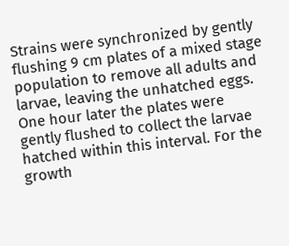Strains were synchronized by gently flushing 9 cm plates of a mixed stage population to remove all adults and larvae, leaving the unhatched eggs. One hour later the plates were gently flushed to collect the larvae hatched within this interval. For the growth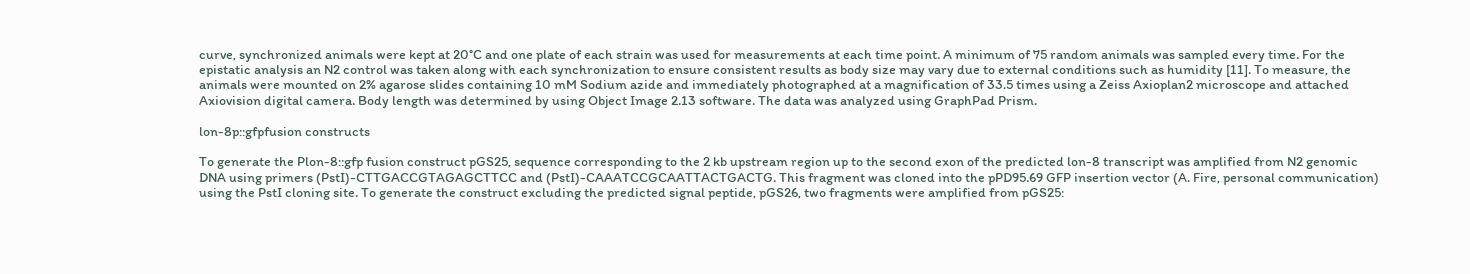curve, synchronized animals were kept at 20°C and one plate of each strain was used for measurements at each time point. A minimum of 75 random animals was sampled every time. For the epistatic analysis an N2 control was taken along with each synchronization to ensure consistent results as body size may vary due to external conditions such as humidity [11]. To measure, the animals were mounted on 2% agarose slides containing 10 mM Sodium azide and immediately photographed at a magnification of 33.5 times using a Zeiss Axioplan2 microscope and attached Axiovision digital camera. Body length was determined by using Object Image 2.13 software. The data was analyzed using GraphPad Prism.

lon-8p::gfpfusion constructs

To generate the Plon-8::gfp fusion construct pGS25, sequence corresponding to the 2 kb upstream region up to the second exon of the predicted lon-8 transcript was amplified from N2 genomic DNA using primers (PstI)-CTTGACCGTAGAGCTTCC and (PstI)-CAAATCCGCAATTACTGACTG. This fragment was cloned into the pPD95.69 GFP insertion vector (A. Fire, personal communication) using the PstI cloning site. To generate the construct excluding the predicted signal peptide, pGS26, two fragments were amplified from pGS25: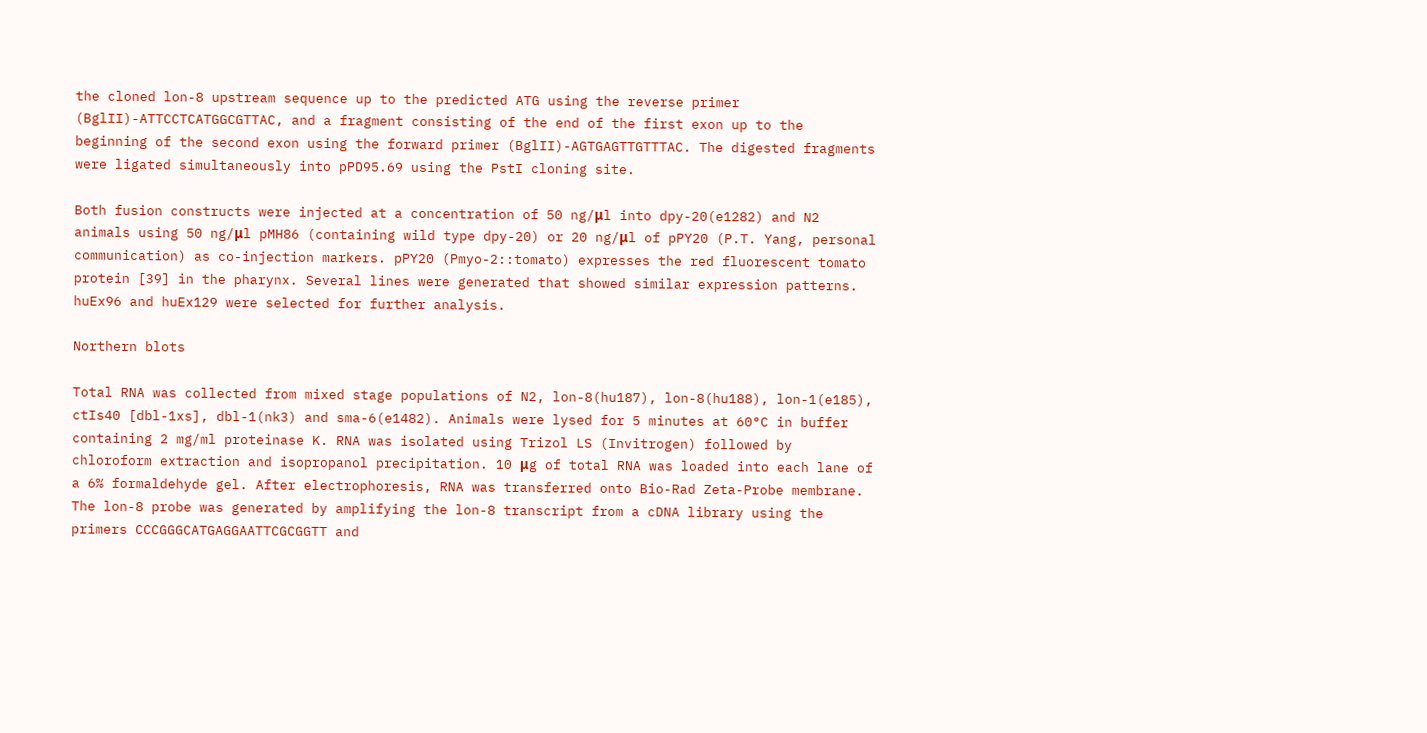the cloned lon-8 upstream sequence up to the predicted ATG using the reverse primer (BglII)-ATTCCTCATGGCGTTAC, and a fragment consisting of the end of the first exon up to the beginning of the second exon using the forward primer (BglII)-AGTGAGTTGTTTAC. The digested fragments were ligated simultaneously into pPD95.69 using the PstI cloning site.

Both fusion constructs were injected at a concentration of 50 ng/μl into dpy-20(e1282) and N2 animals using 50 ng/μl pMH86 (containing wild type dpy-20) or 20 ng/μl of pPY20 (P.T. Yang, personal communication) as co-injection markers. pPY20 (Pmyo-2::tomato) expresses the red fluorescent tomato protein [39] in the pharynx. Several lines were generated that showed similar expression patterns. huEx96 and huEx129 were selected for further analysis.

Northern blots

Total RNA was collected from mixed stage populations of N2, lon-8(hu187), lon-8(hu188), lon-1(e185), ctIs40 [dbl-1xs], dbl-1(nk3) and sma-6(e1482). Animals were lysed for 5 minutes at 60°C in buffer containing 2 mg/ml proteinase K. RNA was isolated using Trizol LS (Invitrogen) followed by chloroform extraction and isopropanol precipitation. 10 μg of total RNA was loaded into each lane of a 6% formaldehyde gel. After electrophoresis, RNA was transferred onto Bio-Rad Zeta-Probe membrane. The lon-8 probe was generated by amplifying the lon-8 transcript from a cDNA library using the primers CCCGGGCATGAGGAATTCGCGGTT and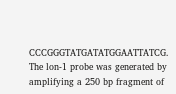CCCGGGTATGATATGGAATTATCG. The lon-1 probe was generated by amplifying a 250 bp fragment of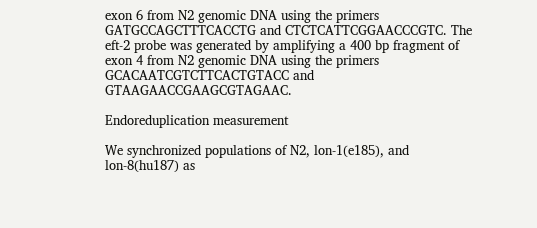exon 6 from N2 genomic DNA using the primers GATGCCAGCTTTCACCTG and CTCTCATTCGGAACCCGTC. The eft-2 probe was generated by amplifying a 400 bp fragment of exon 4 from N2 genomic DNA using the primers GCACAATCGTCTTCACTGTACC and GTAAGAACCGAAGCGTAGAAC.

Endoreduplication measurement

We synchronized populations of N2, lon-1(e185), and lon-8(hu187) as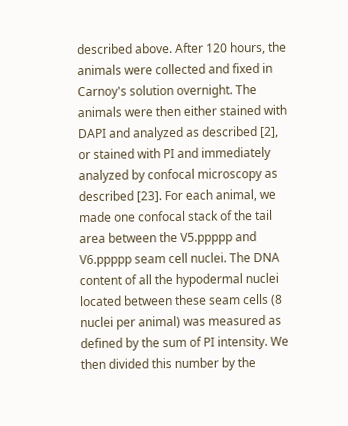described above. After 120 hours, the animals were collected and fixed in Carnoy's solution overnight. The animals were then either stained with DAPI and analyzed as described [2], or stained with PI and immediately analyzed by confocal microscopy as described [23]. For each animal, we made one confocal stack of the tail area between the V5.ppppp and V6.ppppp seam cell nuclei. The DNA content of all the hypodermal nuclei located between these seam cells (8 nuclei per animal) was measured as defined by the sum of PI intensity. We then divided this number by the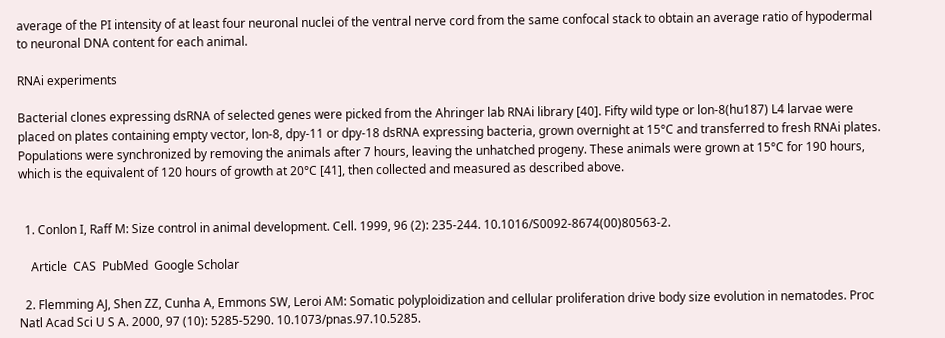average of the PI intensity of at least four neuronal nuclei of the ventral nerve cord from the same confocal stack to obtain an average ratio of hypodermal to neuronal DNA content for each animal.

RNAi experiments

Bacterial clones expressing dsRNA of selected genes were picked from the Ahringer lab RNAi library [40]. Fifty wild type or lon-8(hu187) L4 larvae were placed on plates containing empty vector, lon-8, dpy-11 or dpy-18 dsRNA expressing bacteria, grown overnight at 15°C and transferred to fresh RNAi plates. Populations were synchronized by removing the animals after 7 hours, leaving the unhatched progeny. These animals were grown at 15°C for 190 hours, which is the equivalent of 120 hours of growth at 20°C [41], then collected and measured as described above.


  1. Conlon I, Raff M: Size control in animal development. Cell. 1999, 96 (2): 235-244. 10.1016/S0092-8674(00)80563-2.

    Article  CAS  PubMed  Google Scholar

  2. Flemming AJ, Shen ZZ, Cunha A, Emmons SW, Leroi AM: Somatic polyploidization and cellular proliferation drive body size evolution in nematodes. Proc Natl Acad Sci U S A. 2000, 97 (10): 5285-5290. 10.1073/pnas.97.10.5285.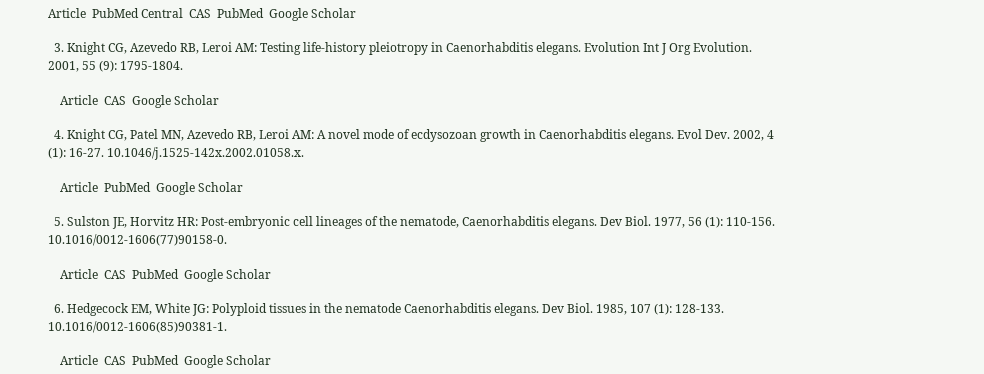Article  PubMed Central  CAS  PubMed  Google Scholar

  3. Knight CG, Azevedo RB, Leroi AM: Testing life-history pleiotropy in Caenorhabditis elegans. Evolution Int J Org Evolution. 2001, 55 (9): 1795-1804.

    Article  CAS  Google Scholar

  4. Knight CG, Patel MN, Azevedo RB, Leroi AM: A novel mode of ecdysozoan growth in Caenorhabditis elegans. Evol Dev. 2002, 4 (1): 16-27. 10.1046/j.1525-142x.2002.01058.x.

    Article  PubMed  Google Scholar

  5. Sulston JE, Horvitz HR: Post-embryonic cell lineages of the nematode, Caenorhabditis elegans. Dev Biol. 1977, 56 (1): 110-156. 10.1016/0012-1606(77)90158-0.

    Article  CAS  PubMed  Google Scholar

  6. Hedgecock EM, White JG: Polyploid tissues in the nematode Caenorhabditis elegans. Dev Biol. 1985, 107 (1): 128-133. 10.1016/0012-1606(85)90381-1.

    Article  CAS  PubMed  Google Scholar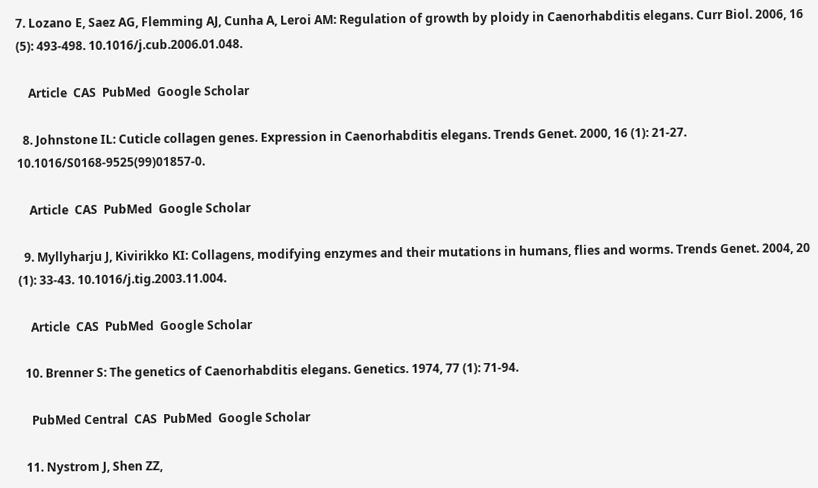7. Lozano E, Saez AG, Flemming AJ, Cunha A, Leroi AM: Regulation of growth by ploidy in Caenorhabditis elegans. Curr Biol. 2006, 16 (5): 493-498. 10.1016/j.cub.2006.01.048.

    Article  CAS  PubMed  Google Scholar

  8. Johnstone IL: Cuticle collagen genes. Expression in Caenorhabditis elegans. Trends Genet. 2000, 16 (1): 21-27. 10.1016/S0168-9525(99)01857-0.

    Article  CAS  PubMed  Google Scholar

  9. Myllyharju J, Kivirikko KI: Collagens, modifying enzymes and their mutations in humans, flies and worms. Trends Genet. 2004, 20 (1): 33-43. 10.1016/j.tig.2003.11.004.

    Article  CAS  PubMed  Google Scholar

  10. Brenner S: The genetics of Caenorhabditis elegans. Genetics. 1974, 77 (1): 71-94.

    PubMed Central  CAS  PubMed  Google Scholar

  11. Nystrom J, Shen ZZ,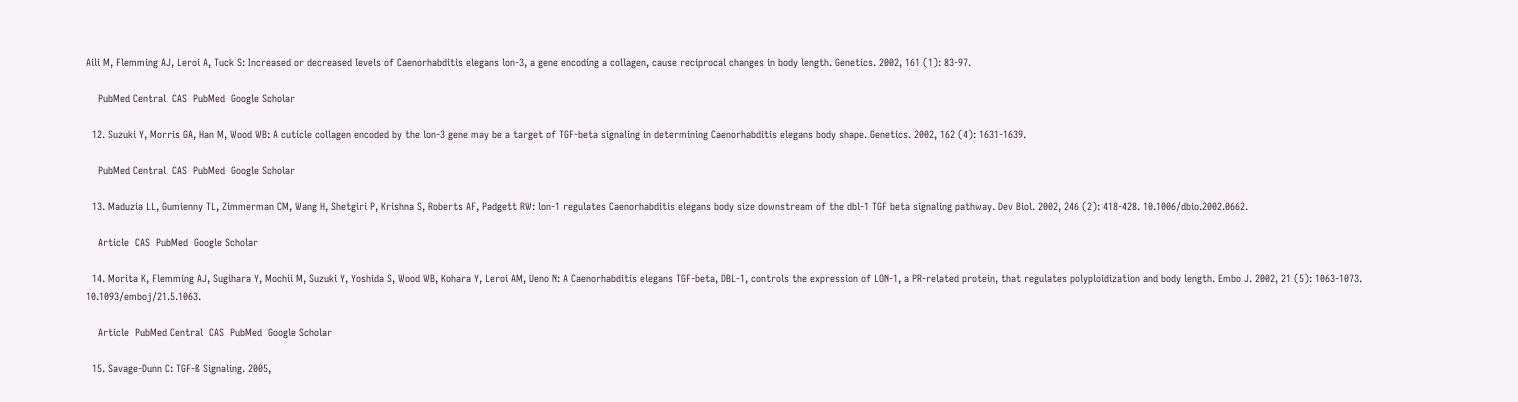Aili M, Flemming AJ, Leroi A, Tuck S: Increased or decreased levels of Caenorhabditis elegans lon-3, a gene encoding a collagen, cause reciprocal changes in body length. Genetics. 2002, 161 (1): 83-97.

    PubMed Central  CAS  PubMed  Google Scholar

  12. Suzuki Y, Morris GA, Han M, Wood WB: A cuticle collagen encoded by the lon-3 gene may be a target of TGF-beta signaling in determining Caenorhabditis elegans body shape. Genetics. 2002, 162 (4): 1631-1639.

    PubMed Central  CAS  PubMed  Google Scholar

  13. Maduzia LL, Gumienny TL, Zimmerman CM, Wang H, Shetgiri P, Krishna S, Roberts AF, Padgett RW: lon-1 regulates Caenorhabditis elegans body size downstream of the dbl-1 TGF beta signaling pathway. Dev Biol. 2002, 246 (2): 418-428. 10.1006/dbio.2002.0662.

    Article  CAS  PubMed  Google Scholar

  14. Morita K, Flemming AJ, Sugihara Y, Mochii M, Suzuki Y, Yoshida S, Wood WB, Kohara Y, Leroi AM, Ueno N: A Caenorhabditis elegans TGF-beta, DBL-1, controls the expression of LON-1, a PR-related protein, that regulates polyploidization and body length. Embo J. 2002, 21 (5): 1063-1073. 10.1093/emboj/21.5.1063.

    Article  PubMed Central  CAS  PubMed  Google Scholar

  15. Savage-Dunn C: TGF-ß Signaling. 2005,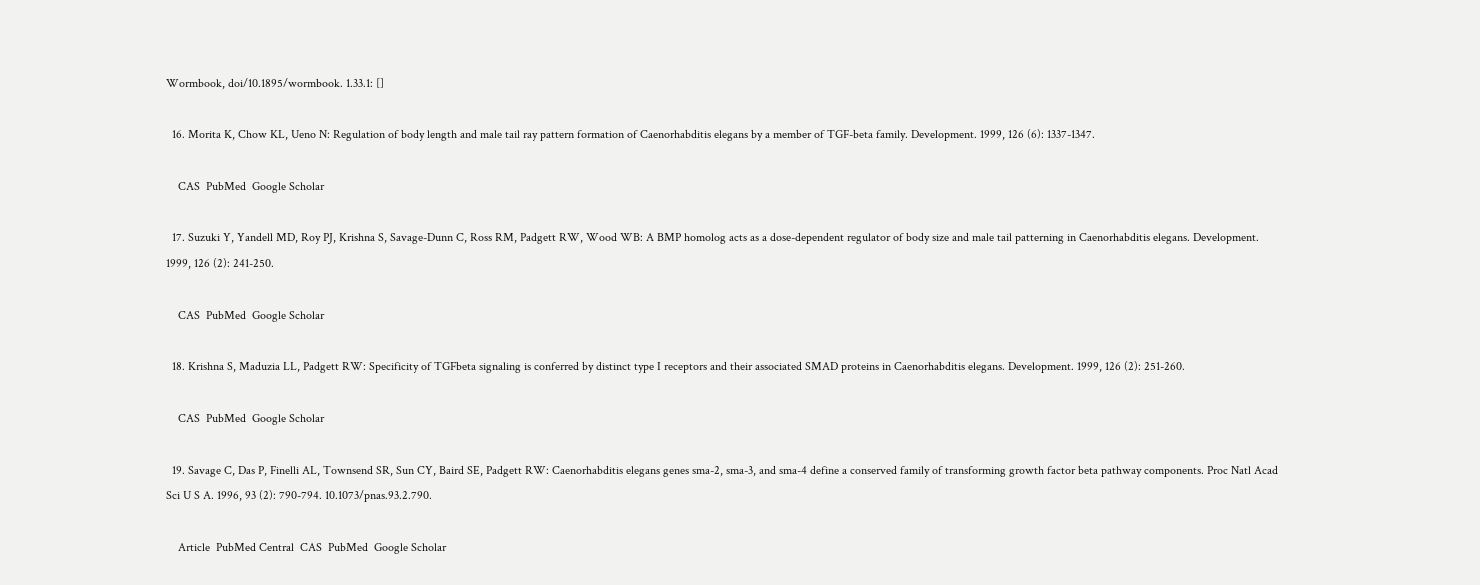Wormbook, doi/10.1895/wormbook. 1.33.1: []

  16. Morita K, Chow KL, Ueno N: Regulation of body length and male tail ray pattern formation of Caenorhabditis elegans by a member of TGF-beta family. Development. 1999, 126 (6): 1337-1347.

    CAS  PubMed  Google Scholar

  17. Suzuki Y, Yandell MD, Roy PJ, Krishna S, Savage-Dunn C, Ross RM, Padgett RW, Wood WB: A BMP homolog acts as a dose-dependent regulator of body size and male tail patterning in Caenorhabditis elegans. Development. 1999, 126 (2): 241-250.

    CAS  PubMed  Google Scholar

  18. Krishna S, Maduzia LL, Padgett RW: Specificity of TGFbeta signaling is conferred by distinct type I receptors and their associated SMAD proteins in Caenorhabditis elegans. Development. 1999, 126 (2): 251-260.

    CAS  PubMed  Google Scholar

  19. Savage C, Das P, Finelli AL, Townsend SR, Sun CY, Baird SE, Padgett RW: Caenorhabditis elegans genes sma-2, sma-3, and sma-4 define a conserved family of transforming growth factor beta pathway components. Proc Natl Acad Sci U S A. 1996, 93 (2): 790-794. 10.1073/pnas.93.2.790.

    Article  PubMed Central  CAS  PubMed  Google Scholar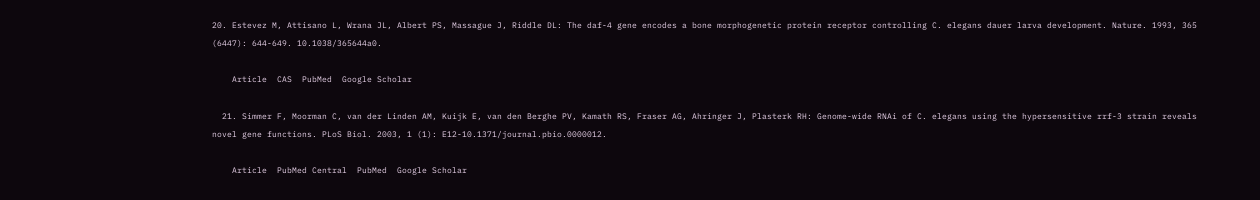20. Estevez M, Attisano L, Wrana JL, Albert PS, Massague J, Riddle DL: The daf-4 gene encodes a bone morphogenetic protein receptor controlling C. elegans dauer larva development. Nature. 1993, 365 (6447): 644-649. 10.1038/365644a0.

    Article  CAS  PubMed  Google Scholar

  21. Simmer F, Moorman C, van der Linden AM, Kuijk E, van den Berghe PV, Kamath RS, Fraser AG, Ahringer J, Plasterk RH: Genome-wide RNAi of C. elegans using the hypersensitive rrf-3 strain reveals novel gene functions. PLoS Biol. 2003, 1 (1): E12-10.1371/journal.pbio.0000012.

    Article  PubMed Central  PubMed  Google Scholar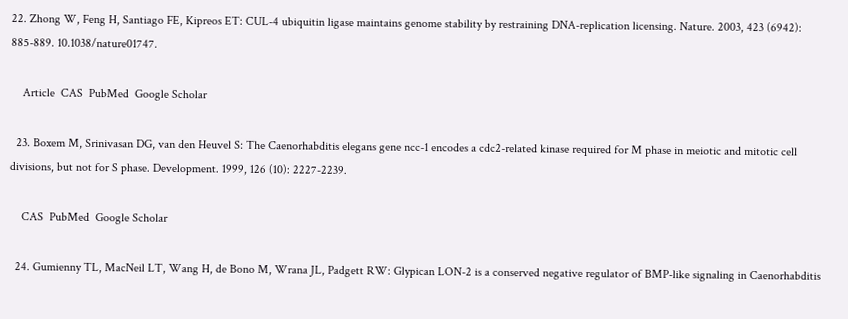22. Zhong W, Feng H, Santiago FE, Kipreos ET: CUL-4 ubiquitin ligase maintains genome stability by restraining DNA-replication licensing. Nature. 2003, 423 (6942): 885-889. 10.1038/nature01747.

    Article  CAS  PubMed  Google Scholar

  23. Boxem M, Srinivasan DG, van den Heuvel S: The Caenorhabditis elegans gene ncc-1 encodes a cdc2-related kinase required for M phase in meiotic and mitotic cell divisions, but not for S phase. Development. 1999, 126 (10): 2227-2239.

    CAS  PubMed  Google Scholar

  24. Gumienny TL, MacNeil LT, Wang H, de Bono M, Wrana JL, Padgett RW: Glypican LON-2 is a conserved negative regulator of BMP-like signaling in Caenorhabditis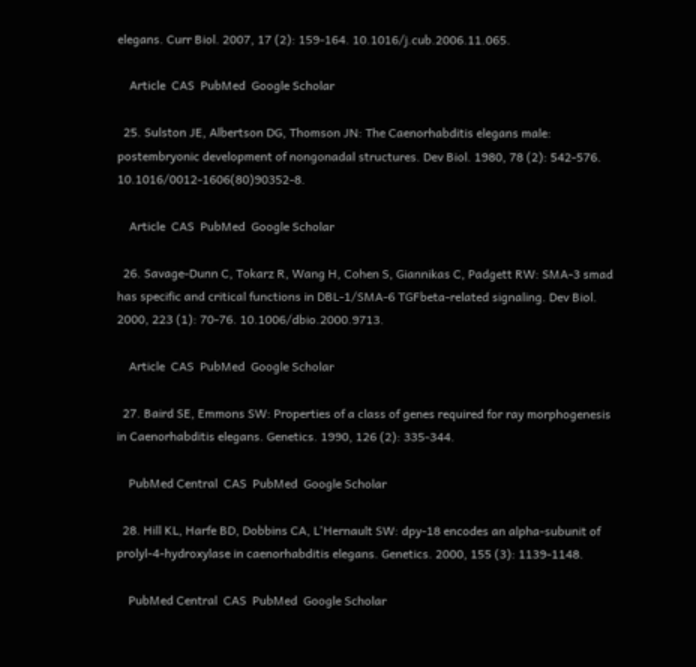elegans. Curr Biol. 2007, 17 (2): 159-164. 10.1016/j.cub.2006.11.065.

    Article  CAS  PubMed  Google Scholar

  25. Sulston JE, Albertson DG, Thomson JN: The Caenorhabditis elegans male: postembryonic development of nongonadal structures. Dev Biol. 1980, 78 (2): 542-576. 10.1016/0012-1606(80)90352-8.

    Article  CAS  PubMed  Google Scholar

  26. Savage-Dunn C, Tokarz R, Wang H, Cohen S, Giannikas C, Padgett RW: SMA-3 smad has specific and critical functions in DBL-1/SMA-6 TGFbeta-related signaling. Dev Biol. 2000, 223 (1): 70-76. 10.1006/dbio.2000.9713.

    Article  CAS  PubMed  Google Scholar

  27. Baird SE, Emmons SW: Properties of a class of genes required for ray morphogenesis in Caenorhabditis elegans. Genetics. 1990, 126 (2): 335-344.

    PubMed Central  CAS  PubMed  Google Scholar

  28. Hill KL, Harfe BD, Dobbins CA, L'Hernault SW: dpy-18 encodes an alpha-subunit of prolyl-4-hydroxylase in caenorhabditis elegans. Genetics. 2000, 155 (3): 1139-1148.

    PubMed Central  CAS  PubMed  Google Scholar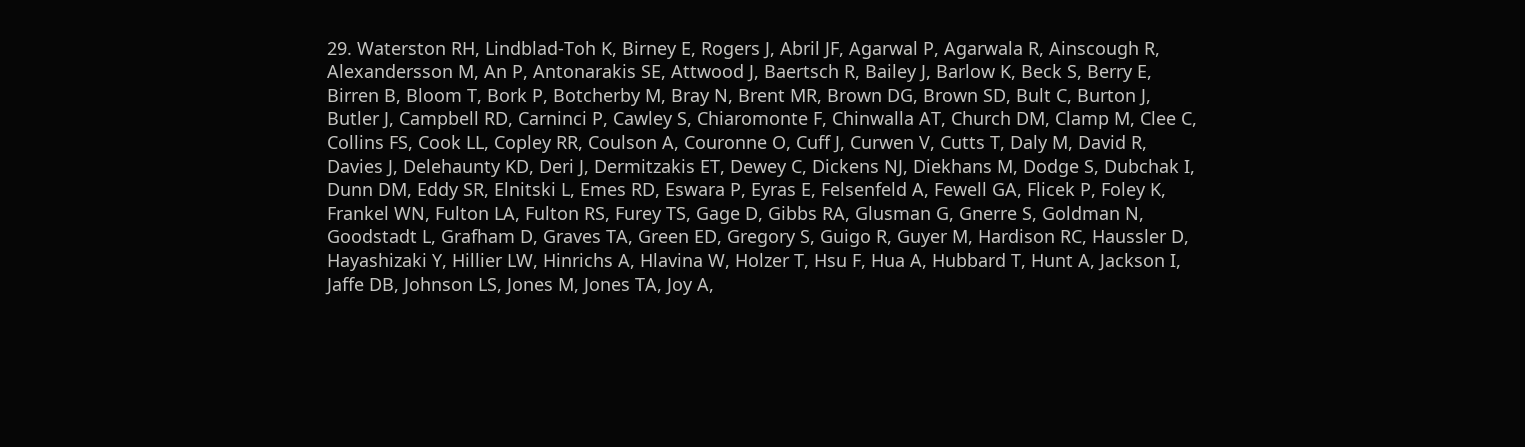29. Waterston RH, Lindblad-Toh K, Birney E, Rogers J, Abril JF, Agarwal P, Agarwala R, Ainscough R, Alexandersson M, An P, Antonarakis SE, Attwood J, Baertsch R, Bailey J, Barlow K, Beck S, Berry E, Birren B, Bloom T, Bork P, Botcherby M, Bray N, Brent MR, Brown DG, Brown SD, Bult C, Burton J, Butler J, Campbell RD, Carninci P, Cawley S, Chiaromonte F, Chinwalla AT, Church DM, Clamp M, Clee C, Collins FS, Cook LL, Copley RR, Coulson A, Couronne O, Cuff J, Curwen V, Cutts T, Daly M, David R, Davies J, Delehaunty KD, Deri J, Dermitzakis ET, Dewey C, Dickens NJ, Diekhans M, Dodge S, Dubchak I, Dunn DM, Eddy SR, Elnitski L, Emes RD, Eswara P, Eyras E, Felsenfeld A, Fewell GA, Flicek P, Foley K, Frankel WN, Fulton LA, Fulton RS, Furey TS, Gage D, Gibbs RA, Glusman G, Gnerre S, Goldman N, Goodstadt L, Grafham D, Graves TA, Green ED, Gregory S, Guigo R, Guyer M, Hardison RC, Haussler D, Hayashizaki Y, Hillier LW, Hinrichs A, Hlavina W, Holzer T, Hsu F, Hua A, Hubbard T, Hunt A, Jackson I, Jaffe DB, Johnson LS, Jones M, Jones TA, Joy A,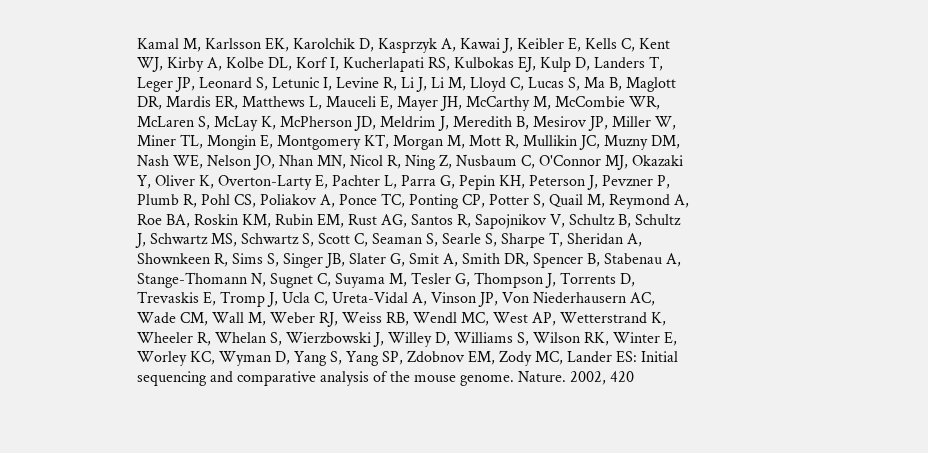Kamal M, Karlsson EK, Karolchik D, Kasprzyk A, Kawai J, Keibler E, Kells C, Kent WJ, Kirby A, Kolbe DL, Korf I, Kucherlapati RS, Kulbokas EJ, Kulp D, Landers T, Leger JP, Leonard S, Letunic I, Levine R, Li J, Li M, Lloyd C, Lucas S, Ma B, Maglott DR, Mardis ER, Matthews L, Mauceli E, Mayer JH, McCarthy M, McCombie WR, McLaren S, McLay K, McPherson JD, Meldrim J, Meredith B, Mesirov JP, Miller W, Miner TL, Mongin E, Montgomery KT, Morgan M, Mott R, Mullikin JC, Muzny DM, Nash WE, Nelson JO, Nhan MN, Nicol R, Ning Z, Nusbaum C, O'Connor MJ, Okazaki Y, Oliver K, Overton-Larty E, Pachter L, Parra G, Pepin KH, Peterson J, Pevzner P, Plumb R, Pohl CS, Poliakov A, Ponce TC, Ponting CP, Potter S, Quail M, Reymond A, Roe BA, Roskin KM, Rubin EM, Rust AG, Santos R, Sapojnikov V, Schultz B, Schultz J, Schwartz MS, Schwartz S, Scott C, Seaman S, Searle S, Sharpe T, Sheridan A, Shownkeen R, Sims S, Singer JB, Slater G, Smit A, Smith DR, Spencer B, Stabenau A, Stange-Thomann N, Sugnet C, Suyama M, Tesler G, Thompson J, Torrents D, Trevaskis E, Tromp J, Ucla C, Ureta-Vidal A, Vinson JP, Von Niederhausern AC, Wade CM, Wall M, Weber RJ, Weiss RB, Wendl MC, West AP, Wetterstrand K, Wheeler R, Whelan S, Wierzbowski J, Willey D, Williams S, Wilson RK, Winter E, Worley KC, Wyman D, Yang S, Yang SP, Zdobnov EM, Zody MC, Lander ES: Initial sequencing and comparative analysis of the mouse genome. Nature. 2002, 420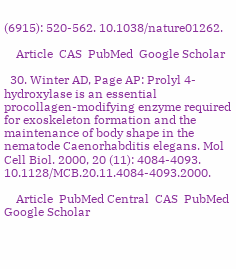(6915): 520-562. 10.1038/nature01262.

    Article  CAS  PubMed  Google Scholar

  30. Winter AD, Page AP: Prolyl 4-hydroxylase is an essential procollagen-modifying enzyme required for exoskeleton formation and the maintenance of body shape in the nematode Caenorhabditis elegans. Mol Cell Biol. 2000, 20 (11): 4084-4093. 10.1128/MCB.20.11.4084-4093.2000.

    Article  PubMed Central  CAS  PubMed  Google Scholar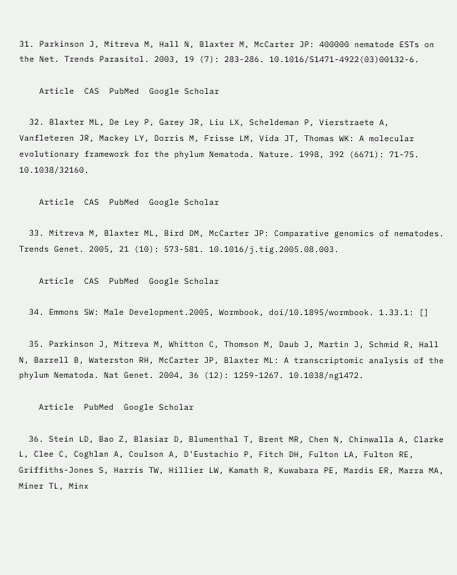31. Parkinson J, Mitreva M, Hall N, Blaxter M, McCarter JP: 400000 nematode ESTs on the Net. Trends Parasitol. 2003, 19 (7): 283-286. 10.1016/S1471-4922(03)00132-6.

    Article  CAS  PubMed  Google Scholar

  32. Blaxter ML, De Ley P, Garey JR, Liu LX, Scheldeman P, Vierstraete A, Vanfleteren JR, Mackey LY, Dorris M, Frisse LM, Vida JT, Thomas WK: A molecular evolutionary framework for the phylum Nematoda. Nature. 1998, 392 (6671): 71-75. 10.1038/32160.

    Article  CAS  PubMed  Google Scholar

  33. Mitreva M, Blaxter ML, Bird DM, McCarter JP: Comparative genomics of nematodes. Trends Genet. 2005, 21 (10): 573-581. 10.1016/j.tig.2005.08.003.

    Article  CAS  PubMed  Google Scholar

  34. Emmons SW: Male Development.2005, Wormbook, doi/10.1895/wormbook. 1.33.1: []

  35. Parkinson J, Mitreva M, Whitton C, Thomson M, Daub J, Martin J, Schmid R, Hall N, Barrell B, Waterston RH, McCarter JP, Blaxter ML: A transcriptomic analysis of the phylum Nematoda. Nat Genet. 2004, 36 (12): 1259-1267. 10.1038/ng1472.

    Article  PubMed  Google Scholar

  36. Stein LD, Bao Z, Blasiar D, Blumenthal T, Brent MR, Chen N, Chinwalla A, Clarke L, Clee C, Coghlan A, Coulson A, D'Eustachio P, Fitch DH, Fulton LA, Fulton RE, Griffiths-Jones S, Harris TW, Hillier LW, Kamath R, Kuwabara PE, Mardis ER, Marra MA, Miner TL, Minx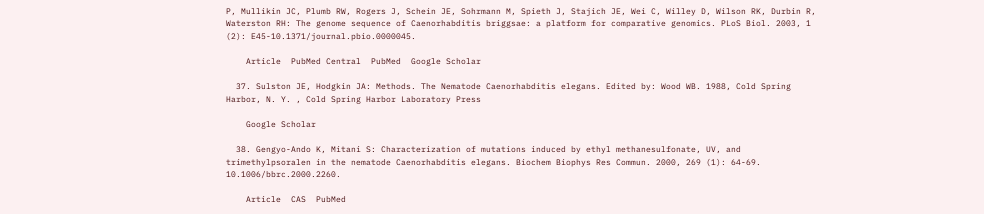P, Mullikin JC, Plumb RW, Rogers J, Schein JE, Sohrmann M, Spieth J, Stajich JE, Wei C, Willey D, Wilson RK, Durbin R, Waterston RH: The genome sequence of Caenorhabditis briggsae: a platform for comparative genomics. PLoS Biol. 2003, 1 (2): E45-10.1371/journal.pbio.0000045.

    Article  PubMed Central  PubMed  Google Scholar

  37. Sulston JE, Hodgkin JA: Methods. The Nematode Caenorhabditis elegans. Edited by: Wood WB. 1988, Cold Spring Harbor, N. Y. , Cold Spring Harbor Laboratory Press

    Google Scholar

  38. Gengyo-Ando K, Mitani S: Characterization of mutations induced by ethyl methanesulfonate, UV, and trimethylpsoralen in the nematode Caenorhabditis elegans. Biochem Biophys Res Commun. 2000, 269 (1): 64-69. 10.1006/bbrc.2000.2260.

    Article  CAS  PubMed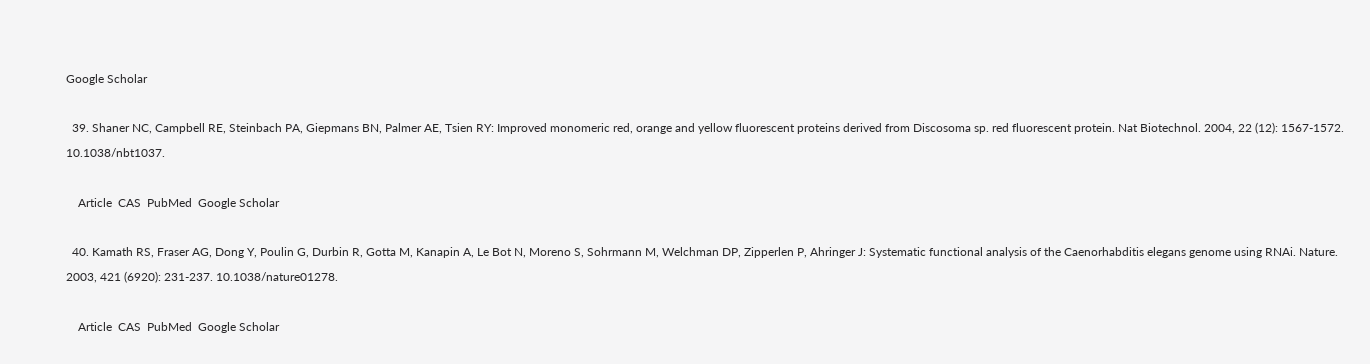Google Scholar

  39. Shaner NC, Campbell RE, Steinbach PA, Giepmans BN, Palmer AE, Tsien RY: Improved monomeric red, orange and yellow fluorescent proteins derived from Discosoma sp. red fluorescent protein. Nat Biotechnol. 2004, 22 (12): 1567-1572. 10.1038/nbt1037.

    Article  CAS  PubMed  Google Scholar

  40. Kamath RS, Fraser AG, Dong Y, Poulin G, Durbin R, Gotta M, Kanapin A, Le Bot N, Moreno S, Sohrmann M, Welchman DP, Zipperlen P, Ahringer J: Systematic functional analysis of the Caenorhabditis elegans genome using RNAi. Nature. 2003, 421 (6920): 231-237. 10.1038/nature01278.

    Article  CAS  PubMed  Google Scholar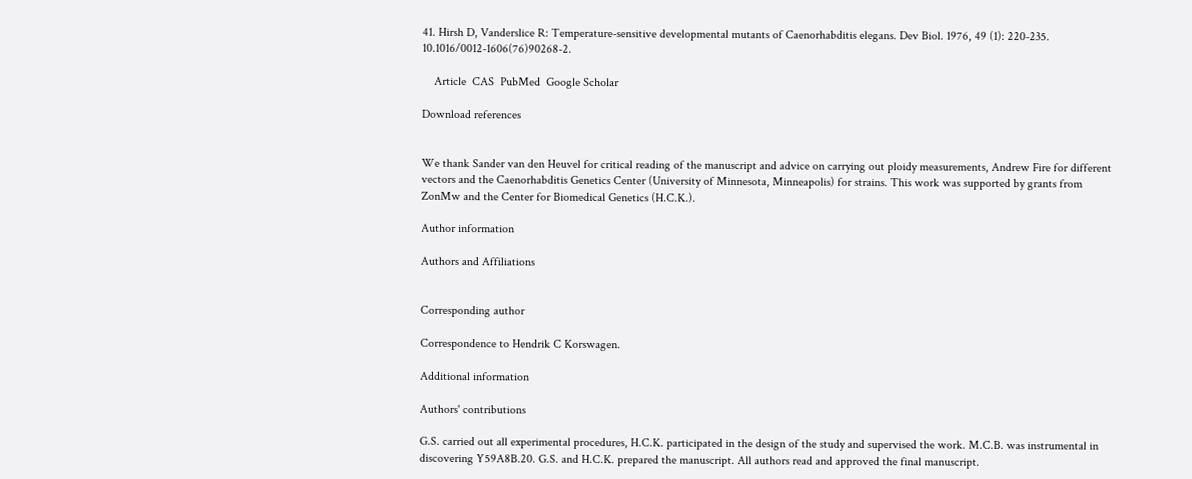41. Hirsh D, Vanderslice R: Temperature-sensitive developmental mutants of Caenorhabditis elegans. Dev Biol. 1976, 49 (1): 220-235. 10.1016/0012-1606(76)90268-2.

    Article  CAS  PubMed  Google Scholar

Download references


We thank Sander van den Heuvel for critical reading of the manuscript and advice on carrying out ploidy measurements, Andrew Fire for different vectors and the Caenorhabditis Genetics Center (University of Minnesota, Minneapolis) for strains. This work was supported by grants from ZonMw and the Center for Biomedical Genetics (H.C.K.).

Author information

Authors and Affiliations


Corresponding author

Correspondence to Hendrik C Korswagen.

Additional information

Authors' contributions

G.S. carried out all experimental procedures, H.C.K. participated in the design of the study and supervised the work. M.C.B. was instrumental in discovering Y59A8B.20. G.S. and H.C.K. prepared the manuscript. All authors read and approved the final manuscript.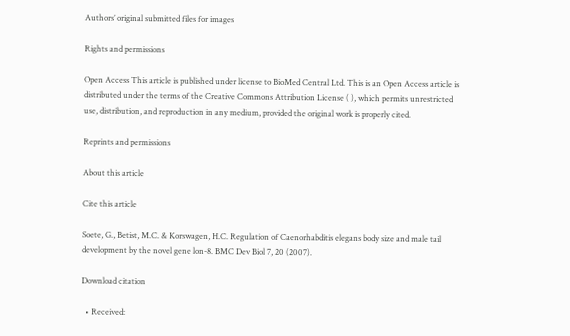Authors’ original submitted files for images

Rights and permissions

Open Access This article is published under license to BioMed Central Ltd. This is an Open Access article is distributed under the terms of the Creative Commons Attribution License ( ), which permits unrestricted use, distribution, and reproduction in any medium, provided the original work is properly cited.

Reprints and permissions

About this article

Cite this article

Soete, G., Betist, M.C. & Korswagen, H.C. Regulation of Caenorhabditis elegans body size and male tail development by the novel gene lon-8. BMC Dev Biol 7, 20 (2007).

Download citation

  • Received: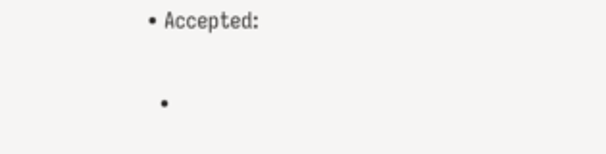• Accepted:

  •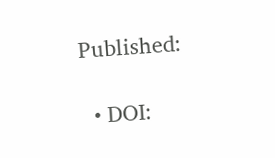Published:

  • DOI: